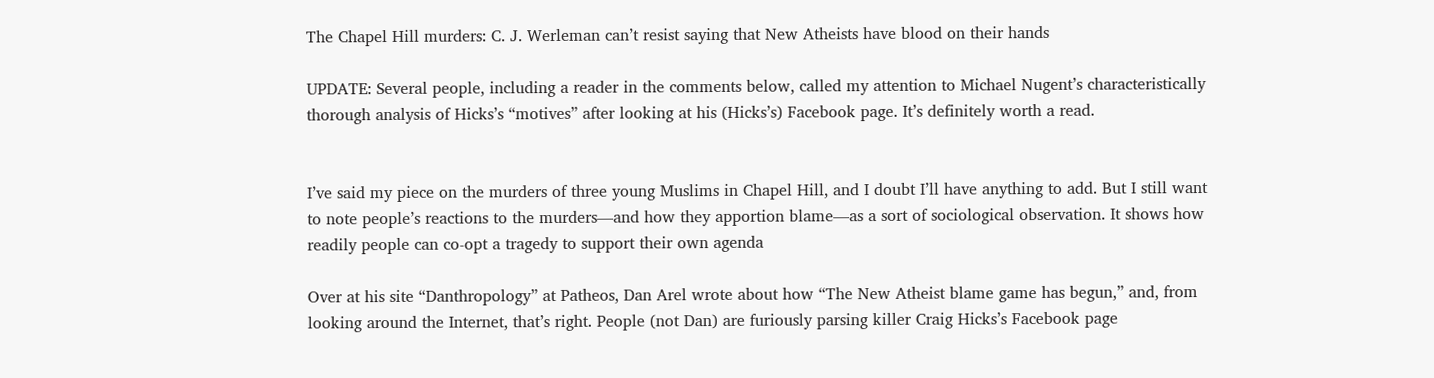The Chapel Hill murders: C. J. Werleman can’t resist saying that New Atheists have blood on their hands

UPDATE: Several people, including a reader in the comments below, called my attention to Michael Nugent’s characteristically thorough analysis of Hicks’s “motives” after looking at his (Hicks’s) Facebook page. It’s definitely worth a read.


I’ve said my piece on the murders of three young Muslims in Chapel Hill, and I doubt I’ll have anything to add. But I still want to note people’s reactions to the murders—and how they apportion blame—as a sort of sociological observation. It shows how readily people can co-opt a tragedy to support their own agenda

Over at his site “Danthropology” at Patheos, Dan Arel wrote about how “The New Atheist blame game has begun,” and, from looking around the Internet, that’s right. People (not Dan) are furiously parsing killer Craig Hicks’s Facebook page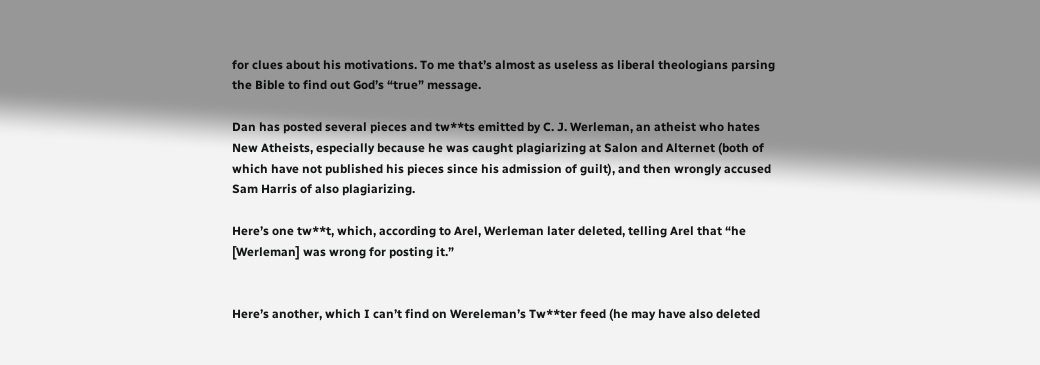for clues about his motivations. To me that’s almost as useless as liberal theologians parsing the Bible to find out God’s “true” message.

Dan has posted several pieces and tw**ts emitted by C. J. Werleman, an atheist who hates New Atheists, especially because he was caught plagiarizing at Salon and Alternet (both of which have not published his pieces since his admission of guilt), and then wrongly accused Sam Harris of also plagiarizing.

Here’s one tw**t, which, according to Arel, Werleman later deleted, telling Arel that “he [Werleman] was wrong for posting it.”


Here’s another, which I can’t find on Wereleman’s Tw**ter feed (he may have also deleted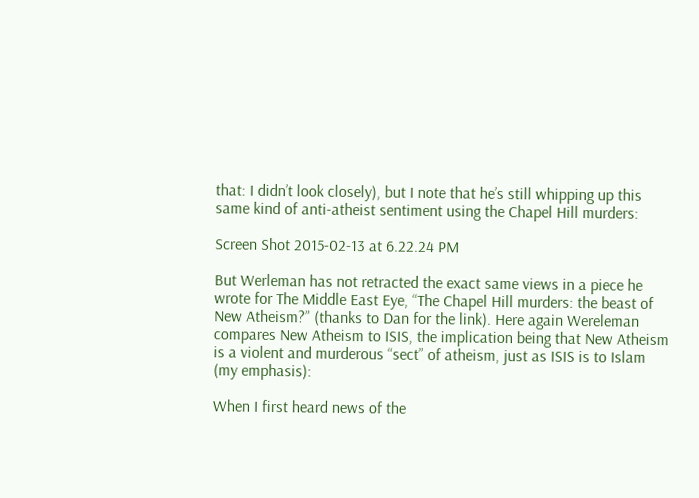that: I didn’t look closely), but I note that he’s still whipping up this same kind of anti-atheist sentiment using the Chapel Hill murders:

Screen Shot 2015-02-13 at 6.22.24 PM

But Werleman has not retracted the exact same views in a piece he wrote for The Middle East Eye, “The Chapel Hill murders: the beast of New Atheism?” (thanks to Dan for the link). Here again Wereleman compares New Atheism to ISIS, the implication being that New Atheism is a violent and murderous “sect” of atheism, just as ISIS is to Islam (my emphasis):

When I first heard news of the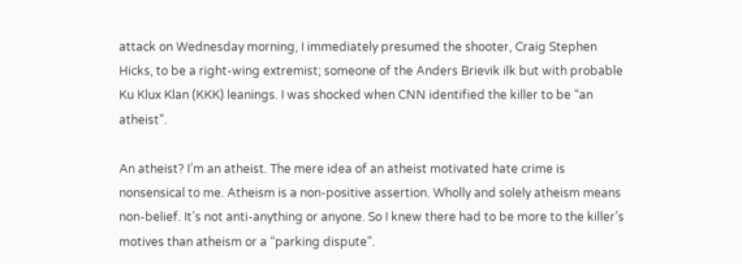attack on Wednesday morning, I immediately presumed the shooter, Craig Stephen Hicks, to be a right-wing extremist; someone of the Anders Brievik ilk but with probable Ku Klux Klan (KKK) leanings. I was shocked when CNN identified the killer to be “an atheist”.

An atheist? I’m an atheist. The mere idea of an atheist motivated hate crime is nonsensical to me. Atheism is a non-positive assertion. Wholly and solely atheism means non-belief. It’s not anti-anything or anyone. So I knew there had to be more to the killer’s motives than atheism or a “parking dispute”.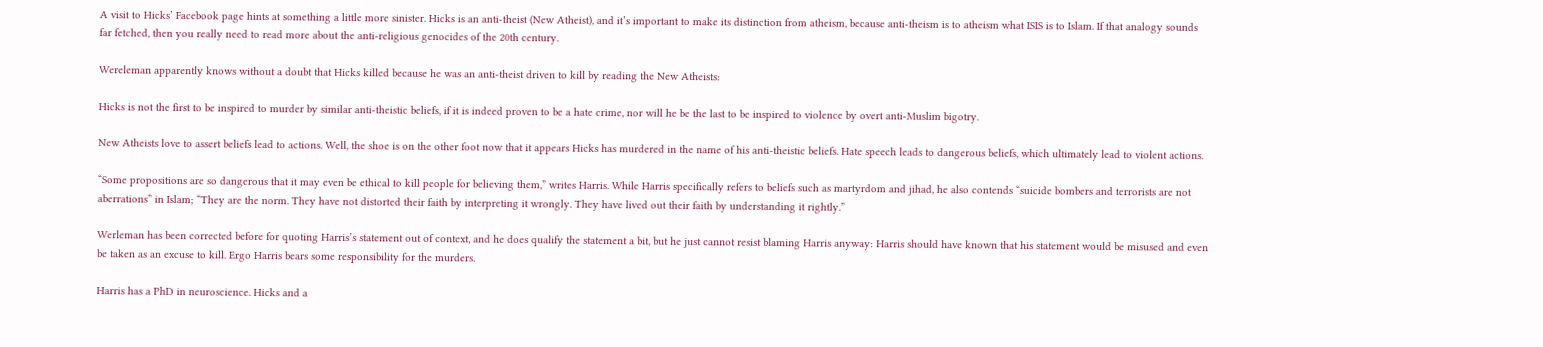A visit to Hicks’ Facebook page hints at something a little more sinister. Hicks is an anti-theist (New Atheist), and it’s important to make its distinction from atheism, because anti-theism is to atheism what ISIS is to Islam. If that analogy sounds far fetched, then you really need to read more about the anti-religious genocides of the 20th century.

Wereleman apparently knows without a doubt that Hicks killed because he was an anti-theist driven to kill by reading the New Atheists:

Hicks is not the first to be inspired to murder by similar anti-theistic beliefs, if it is indeed proven to be a hate crime, nor will he be the last to be inspired to violence by overt anti-Muslim bigotry.

New Atheists love to assert beliefs lead to actions. Well, the shoe is on the other foot now that it appears Hicks has murdered in the name of his anti-theistic beliefs. Hate speech leads to dangerous beliefs, which ultimately lead to violent actions.

“Some propositions are so dangerous that it may even be ethical to kill people for believing them,” writes Harris. While Harris specifically refers to beliefs such as martyrdom and jihad, he also contends “suicide bombers and terrorists are not aberrations” in Islam; “They are the norm. They have not distorted their faith by interpreting it wrongly. They have lived out their faith by understanding it rightly.”

Werleman has been corrected before for quoting Harris’s statement out of context, and he does qualify the statement a bit, but he just cannot resist blaming Harris anyway: Harris should have known that his statement would be misused and even be taken as an excuse to kill. Ergo Harris bears some responsibility for the murders.

Harris has a PhD in neuroscience. Hicks and a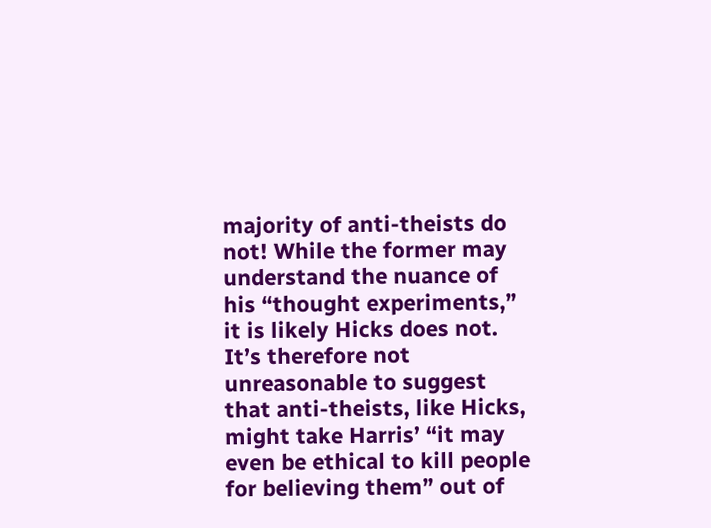majority of anti-theists do not! While the former may understand the nuance of his “thought experiments,” it is likely Hicks does not. It’s therefore not unreasonable to suggest that anti-theists, like Hicks, might take Harris’ “it may even be ethical to kill people for believing them” out of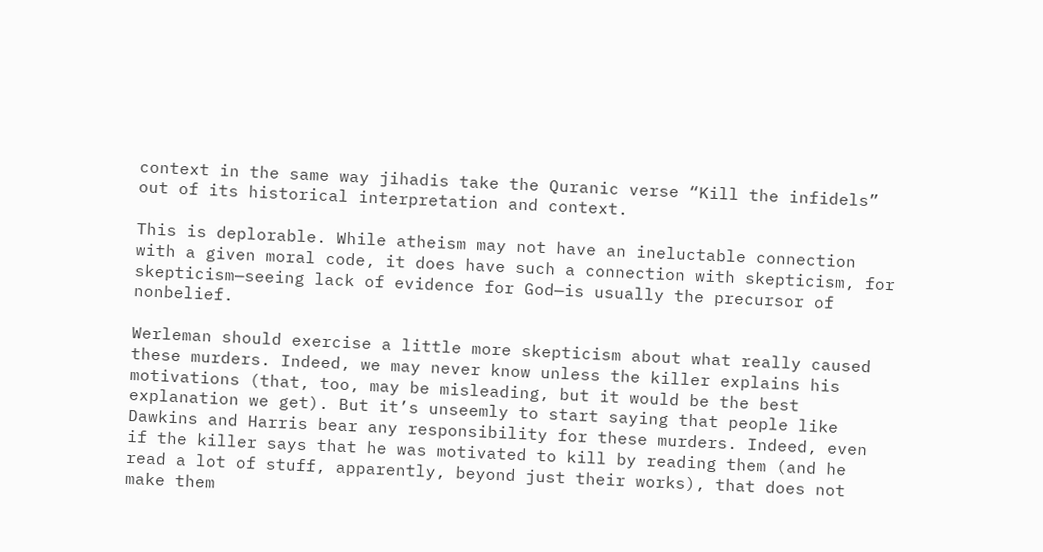context in the same way jihadis take the Quranic verse “Kill the infidels” out of its historical interpretation and context.

This is deplorable. While atheism may not have an ineluctable connection with a given moral code, it does have such a connection with skepticism, for skepticism—seeing lack of evidence for God—is usually the precursor of nonbelief.

Werleman should exercise a little more skepticism about what really caused these murders. Indeed, we may never know unless the killer explains his motivations (that, too, may be misleading, but it would be the best explanation we get). But it’s unseemly to start saying that people like Dawkins and Harris bear any responsibility for these murders. Indeed, even if the killer says that he was motivated to kill by reading them (and he read a lot of stuff, apparently, beyond just their works), that does not make them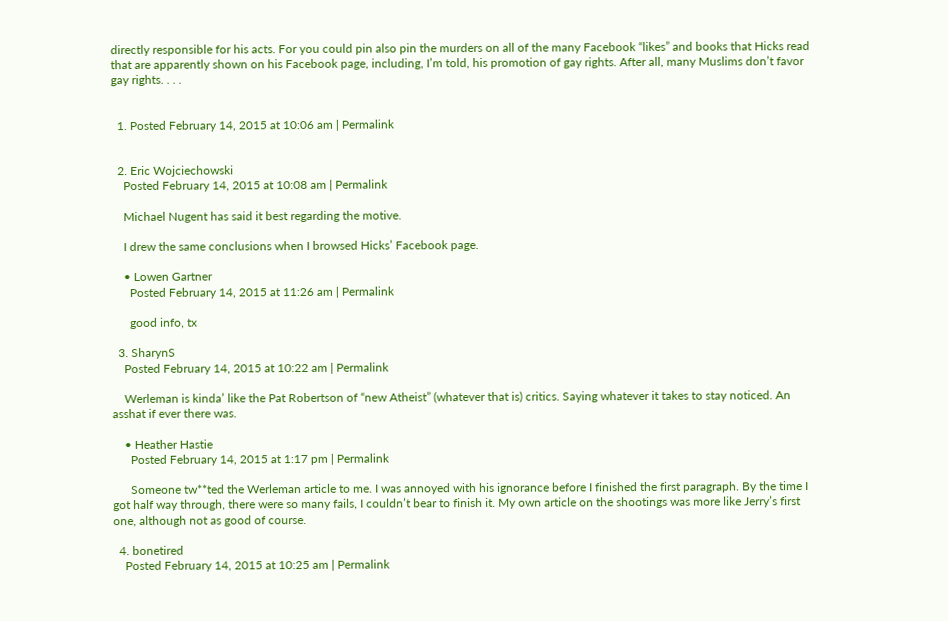directly responsible for his acts. For you could pin also pin the murders on all of the many Facebook “likes” and books that Hicks read that are apparently shown on his Facebook page, including, I’m told, his promotion of gay rights. After all, many Muslims don’t favor gay rights. . . .


  1. Posted February 14, 2015 at 10:06 am | Permalink


  2. Eric Wojciechowski
    Posted February 14, 2015 at 10:08 am | Permalink

    Michael Nugent has said it best regarding the motive.

    I drew the same conclusions when I browsed Hicks’ Facebook page.

    • Lowen Gartner
      Posted February 14, 2015 at 11:26 am | Permalink

      good info, tx

  3. SharynS
    Posted February 14, 2015 at 10:22 am | Permalink

    Werleman is kinda’ like the Pat Robertson of “new Atheist” (whatever that is) critics. Saying whatever it takes to stay noticed. An asshat if ever there was.

    • Heather Hastie
      Posted February 14, 2015 at 1:17 pm | Permalink

      Someone tw**ted the Werleman article to me. I was annoyed with his ignorance before I finished the first paragraph. By the time I got half way through, there were so many fails, I couldn’t bear to finish it. My own article on the shootings was more like Jerry’s first one, although not as good of course.

  4. bonetired
    Posted February 14, 2015 at 10:25 am | Permalink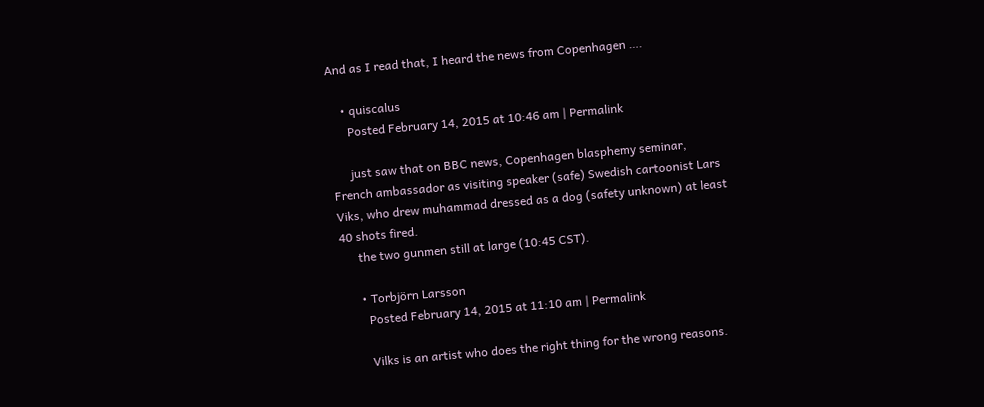And as I read that, I heard the news from Copenhagen ….

    • quiscalus
      Posted February 14, 2015 at 10:46 am | Permalink

      just saw that on BBC news, Copenhagen blasphemy seminar, French ambassador as visiting speaker (safe) Swedish cartoonist Lars Viks, who drew muhammad dressed as a dog (safety unknown) at least 40 shots fired.
      the two gunmen still at large (10:45 CST).

      • Torbjörn Larsson
        Posted February 14, 2015 at 11:10 am | Permalink

        Vilks is an artist who does the right thing for the wrong reasons.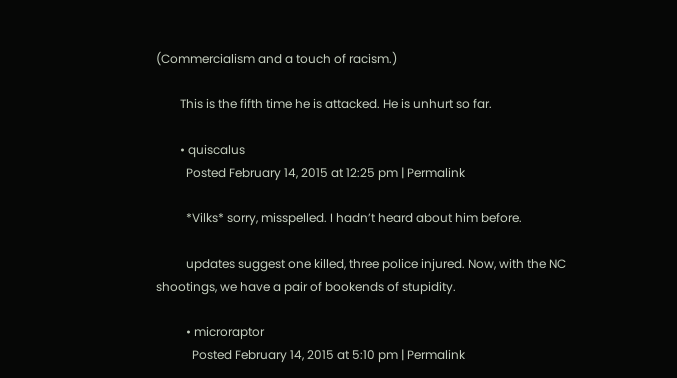(Commercialism and a touch of racism.)

        This is the fifth time he is attacked. He is unhurt so far.

        • quiscalus
          Posted February 14, 2015 at 12:25 pm | Permalink

          *Vilks* sorry, misspelled. I hadn’t heard about him before.

          updates suggest one killed, three police injured. Now, with the NC shootings, we have a pair of bookends of stupidity.

          • microraptor
            Posted February 14, 2015 at 5:10 pm | Permalink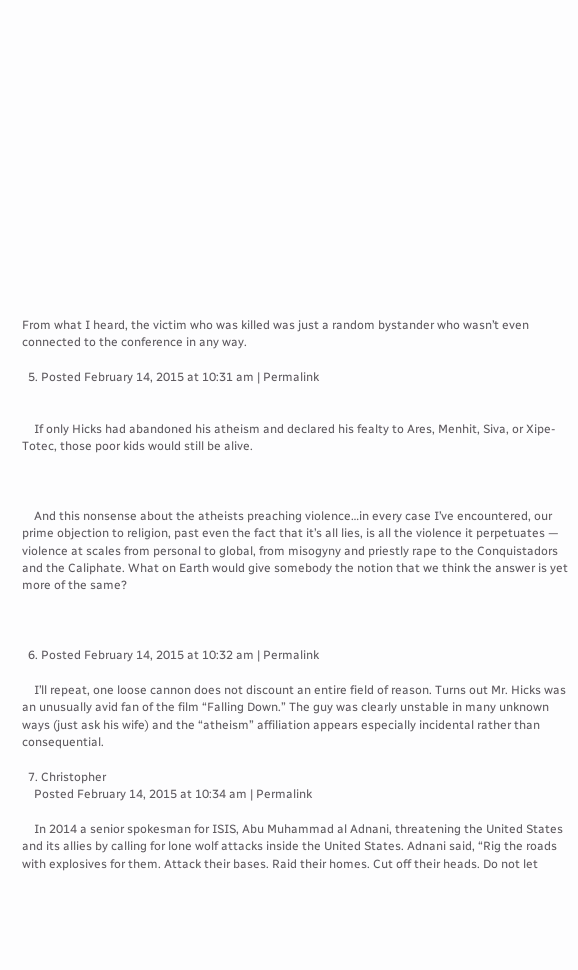From what I heard, the victim who was killed was just a random bystander who wasn’t even connected to the conference in any way.

  5. Posted February 14, 2015 at 10:31 am | Permalink


    If only Hicks had abandoned his atheism and declared his fealty to Ares, Menhit, Siva, or Xipe-Totec, those poor kids would still be alive.



    And this nonsense about the atheists preaching violence…in every case I’ve encountered, our prime objection to religion, past even the fact that it’s all lies, is all the violence it perpetuates — violence at scales from personal to global, from misogyny and priestly rape to the Conquistadors and the Caliphate. What on Earth would give somebody the notion that we think the answer is yet more of the same?



  6. Posted February 14, 2015 at 10:32 am | Permalink

    I’ll repeat, one loose cannon does not discount an entire field of reason. Turns out Mr. Hicks was an unusually avid fan of the film “Falling Down.” The guy was clearly unstable in many unknown ways (just ask his wife) and the “atheism” affiliation appears especially incidental rather than consequential.

  7. Christopher
    Posted February 14, 2015 at 10:34 am | Permalink

    In 2014 a senior spokesman for ISIS, Abu Muhammad al Adnani, threatening the United States and its allies by calling for lone wolf attacks inside the United States. Adnani said, “Rig the roads with explosives for them. Attack their bases. Raid their homes. Cut off their heads. Do not let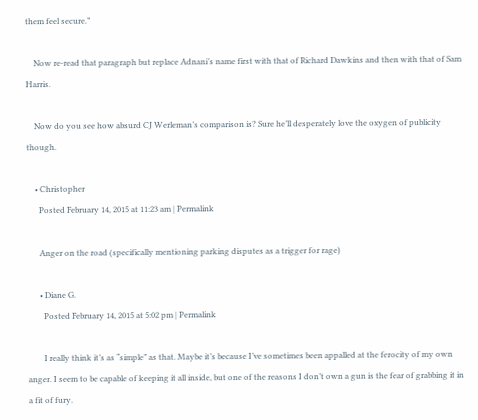them feel secure.”

    Now re-read that paragraph but replace Adnani’s name first with that of Richard Dawkins and then with that of Sam Harris.

    Now do you see how absurd CJ Werleman’s comparison is? Sure he’ll desperately love the oxygen of publicity though.

    • Christopher
      Posted February 14, 2015 at 11:23 am | Permalink

      Anger on the road (specifically mentioning parking disputes as a trigger for rage)

      • Diane G.
        Posted February 14, 2015 at 5:02 pm | Permalink

        I really think it’s as “simple” as that. Maybe it’s because I’ve sometimes been appalled at the ferocity of my own anger. I seem to be capable of keeping it all inside, but one of the reasons I don’t own a gun is the fear of grabbing it in a fit of fury.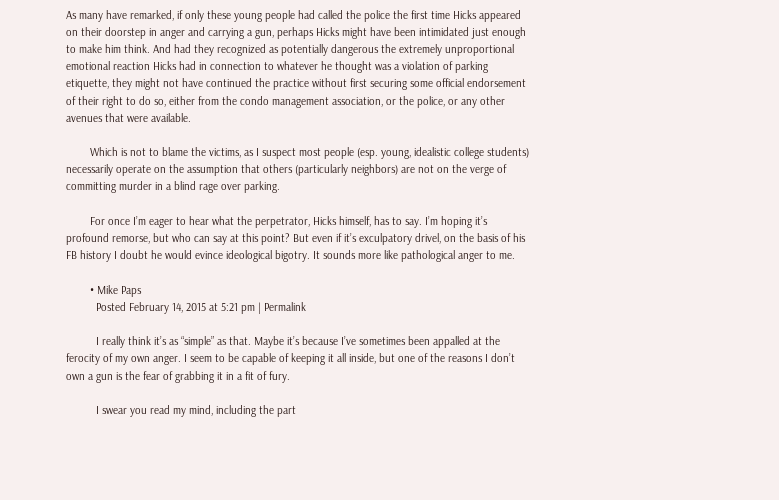As many have remarked, if only these young people had called the police the first time Hicks appeared on their doorstep in anger and carrying a gun, perhaps Hicks might have been intimidated just enough to make him think. And had they recognized as potentially dangerous the extremely unproportional emotional reaction Hicks had in connection to whatever he thought was a violation of parking etiquette, they might not have continued the practice without first securing some official endorsement of their right to do so, either from the condo management association, or the police, or any other avenues that were available.

        Which is not to blame the victims, as I suspect most people (esp. young, idealistic college students) necessarily operate on the assumption that others (particularly neighbors) are not on the verge of committing murder in a blind rage over parking.

        For once I’m eager to hear what the perpetrator, Hicks himself, has to say. I’m hoping it’s profound remorse, but who can say at this point? But even if it’s exculpatory drivel, on the basis of his FB history I doubt he would evince ideological bigotry. It sounds more like pathological anger to me.

        • Mike Paps
          Posted February 14, 2015 at 5:21 pm | Permalink

          I really think it’s as “simple” as that. Maybe it’s because I’ve sometimes been appalled at the ferocity of my own anger. I seem to be capable of keeping it all inside, but one of the reasons I don’t own a gun is the fear of grabbing it in a fit of fury.

          I swear you read my mind, including the part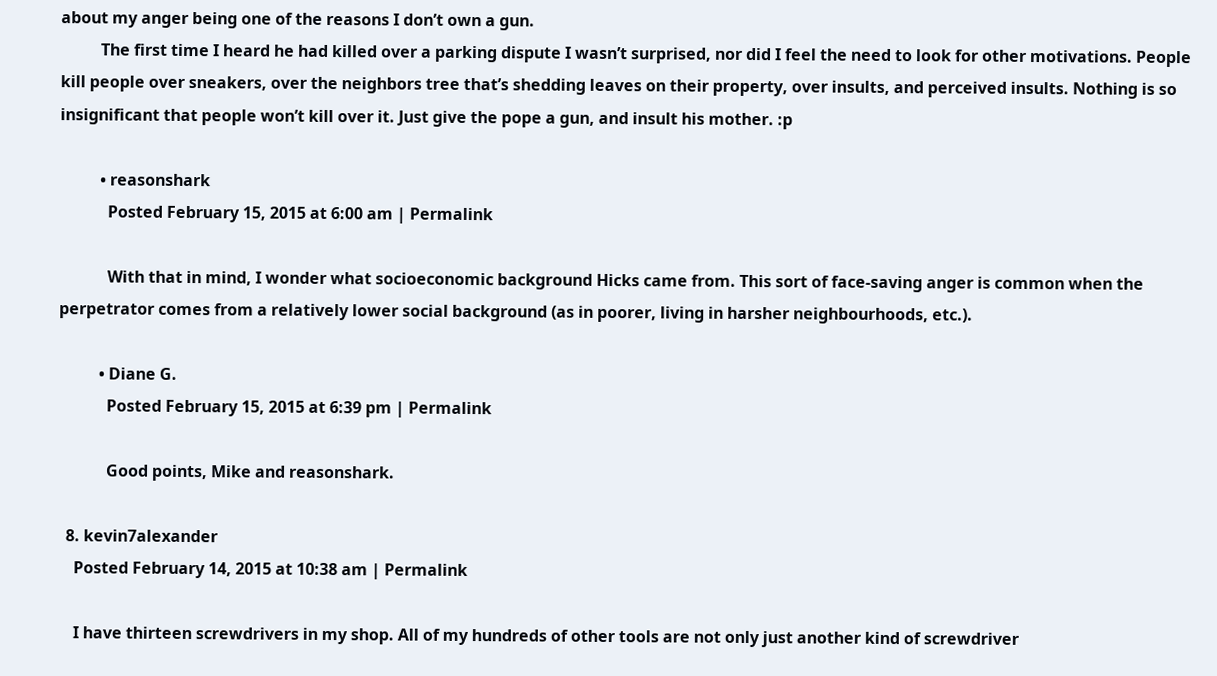about my anger being one of the reasons I don’t own a gun.
          The first time I heard he had killed over a parking dispute I wasn’t surprised, nor did I feel the need to look for other motivations. People kill people over sneakers, over the neighbors tree that’s shedding leaves on their property, over insults, and perceived insults. Nothing is so insignificant that people won’t kill over it. Just give the pope a gun, and insult his mother. :p

          • reasonshark
            Posted February 15, 2015 at 6:00 am | Permalink

            With that in mind, I wonder what socioeconomic background Hicks came from. This sort of face-saving anger is common when the perpetrator comes from a relatively lower social background (as in poorer, living in harsher neighbourhoods, etc.).

          • Diane G.
            Posted February 15, 2015 at 6:39 pm | Permalink

            Good points, Mike and reasonshark.

  8. kevin7alexander
    Posted February 14, 2015 at 10:38 am | Permalink

    I have thirteen screwdrivers in my shop. All of my hundreds of other tools are not only just another kind of screwdriver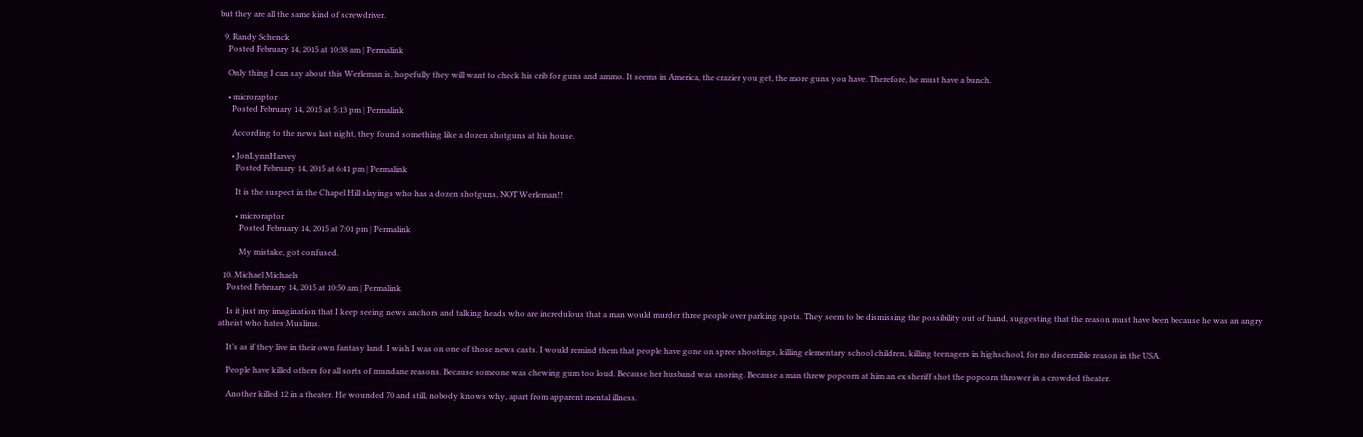but they are all the same kind of screwdriver.

  9. Randy Schenck
    Posted February 14, 2015 at 10:38 am | Permalink

    Only thing I can say about this Werleman is, hopefully they will want to check his crib for guns and ammo. It seems in America, the crazier you get, the more guns you have. Therefore, he must have a bunch.

    • microraptor
      Posted February 14, 2015 at 5:13 pm | Permalink

      According to the news last night, they found something like a dozen shotguns at his house.

      • JonLynnHarvey
        Posted February 14, 2015 at 6:41 pm | Permalink

        It is the suspect in the Chapel Hill slayings who has a dozen shotguns, NOT Werleman!!

        • microraptor
          Posted February 14, 2015 at 7:01 pm | Permalink

          My mistake, got confused.

  10. Michael Michaels
    Posted February 14, 2015 at 10:50 am | Permalink

    Is it just my imagination that I keep seeing news anchors and talking heads who are incredulous that a man would murder three people over parking spots. They seem to be dismissing the possibility out of hand, suggesting that the reason must have been because he was an angry atheist who hates Muslims.

    It’s as if they live in their own fantasy land. I wish I was on one of those news casts. I would remind them that people have gone on spree shootings, killing elementary school children, killing teenagers in highschool, for no discernible reason in the USA.

    People have killed others for all sorts of mundane reasons. Because someone was chewing gum too loud. Because her husband was snoring. Because a man threw popcorn at him an ex sheriff shot the popcorn thrower in a crowded theater.

    Another killed 12 in a theater. He wounded 70 and still, nobody knows why, apart from apparent mental illness.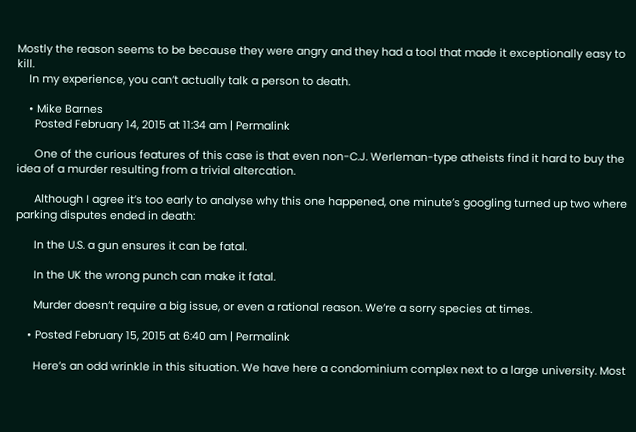Mostly the reason seems to be because they were angry and they had a tool that made it exceptionally easy to kill.
    In my experience, you can’t actually talk a person to death.

    • Mike Barnes
      Posted February 14, 2015 at 11:34 am | Permalink

      One of the curious features of this case is that even non-C.J. Werleman-type atheists find it hard to buy the idea of a murder resulting from a trivial altercation.

      Although I agree it’s too early to analyse why this one happened, one minute’s googling turned up two where parking disputes ended in death:

      In the U.S. a gun ensures it can be fatal.

      In the UK the wrong punch can make it fatal.

      Murder doesn’t require a big issue, or even a rational reason. We’re a sorry species at times.

    • Posted February 15, 2015 at 6:40 am | Permalink

      Here’s an odd wrinkle in this situation. We have here a condominium complex next to a large university. Most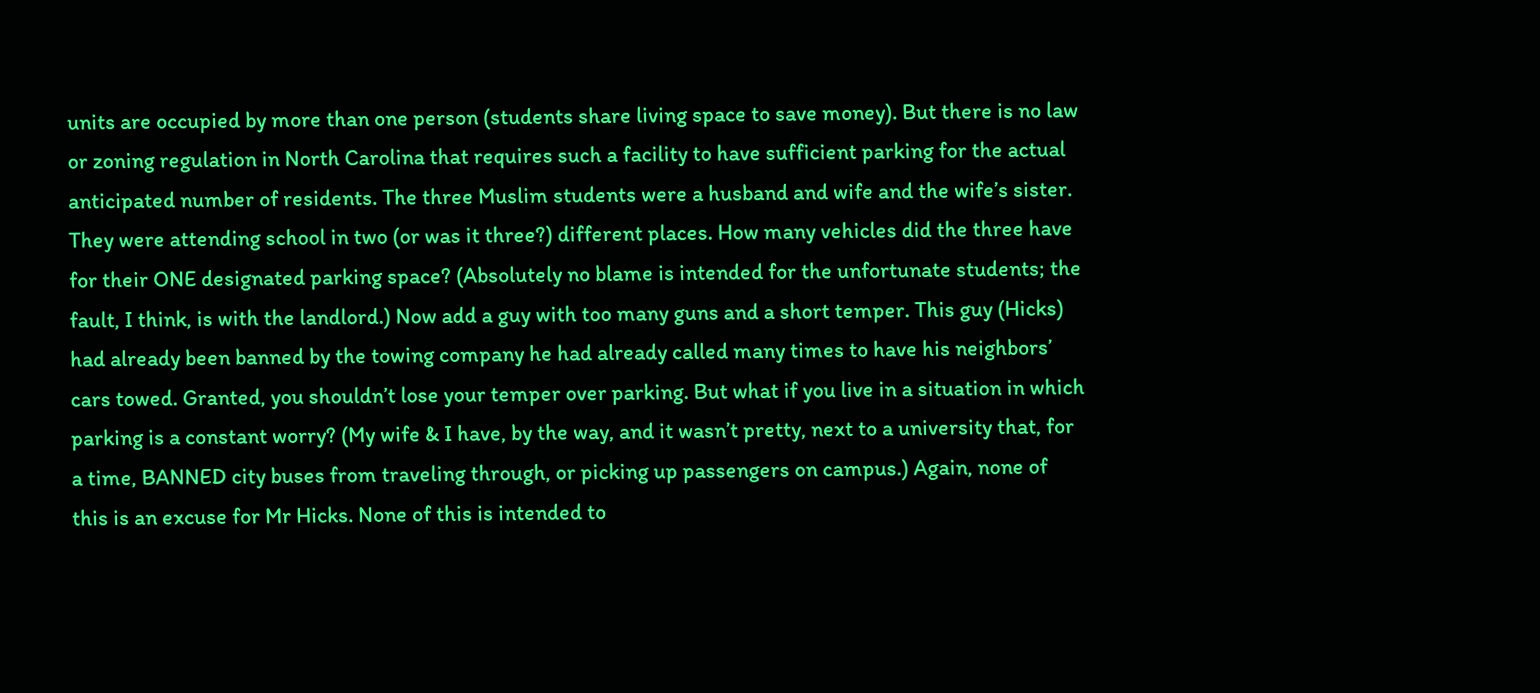units are occupied by more than one person (students share living space to save money). But there is no law or zoning regulation in North Carolina that requires such a facility to have sufficient parking for the actual anticipated number of residents. The three Muslim students were a husband and wife and the wife’s sister. They were attending school in two (or was it three?) different places. How many vehicles did the three have for their ONE designated parking space? (Absolutely no blame is intended for the unfortunate students; the fault, I think, is with the landlord.) Now add a guy with too many guns and a short temper. This guy (Hicks) had already been banned by the towing company he had already called many times to have his neighbors’ cars towed. Granted, you shouldn’t lose your temper over parking. But what if you live in a situation in which parking is a constant worry? (My wife & I have, by the way, and it wasn’t pretty, next to a university that, for a time, BANNED city buses from traveling through, or picking up passengers on campus.) Again, none of this is an excuse for Mr Hicks. None of this is intended to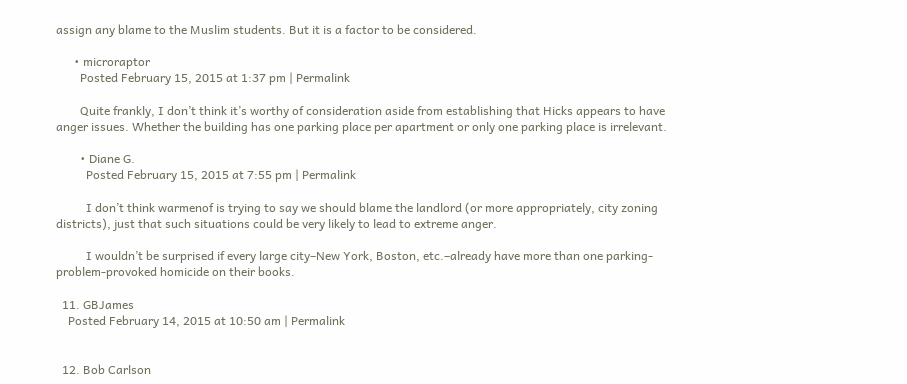assign any blame to the Muslim students. But it is a factor to be considered.

      • microraptor
        Posted February 15, 2015 at 1:37 pm | Permalink

        Quite frankly, I don’t think it’s worthy of consideration aside from establishing that Hicks appears to have anger issues. Whether the building has one parking place per apartment or only one parking place is irrelevant.

        • Diane G.
          Posted February 15, 2015 at 7:55 pm | Permalink

          I don’t think warmenof is trying to say we should blame the landlord (or more appropriately, city zoning districts), just that such situations could be very likely to lead to extreme anger.

          I wouldn’t be surprised if every large city–New York, Boston, etc.–already have more than one parking-problem-provoked homicide on their books.

  11. GBJames
    Posted February 14, 2015 at 10:50 am | Permalink


  12. Bob Carlson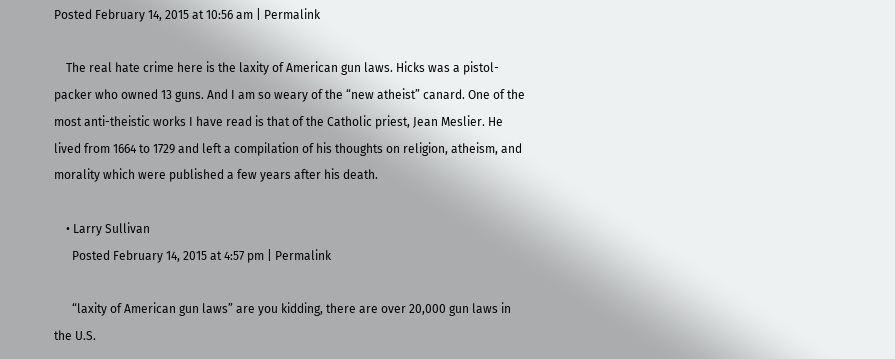Posted February 14, 2015 at 10:56 am | Permalink

    The real hate crime here is the laxity of American gun laws. Hicks was a pistol-packer who owned 13 guns. And I am so weary of the “new atheist” canard. One of the most anti-theistic works I have read is that of the Catholic priest, Jean Meslier. He lived from 1664 to 1729 and left a compilation of his thoughts on religion, atheism, and morality which were published a few years after his death.

    • Larry Sullivan
      Posted February 14, 2015 at 4:57 pm | Permalink

      “laxity of American gun laws” are you kidding, there are over 20,000 gun laws in the U.S.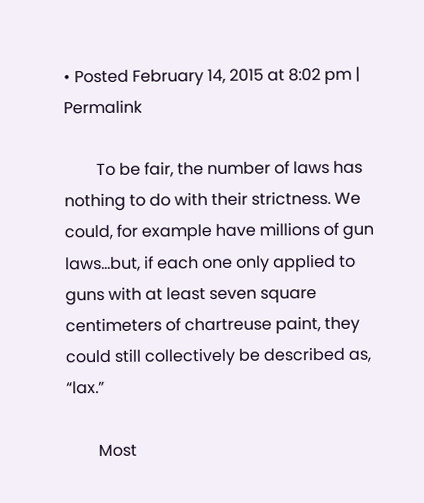• Posted February 14, 2015 at 8:02 pm | Permalink

        To be fair, the number of laws has nothing to do with their strictness. We could, for example have millions of gun laws…but, if each one only applied to guns with at least seven square centimeters of chartreuse paint, they could still collectively be described as, “lax.”

        Most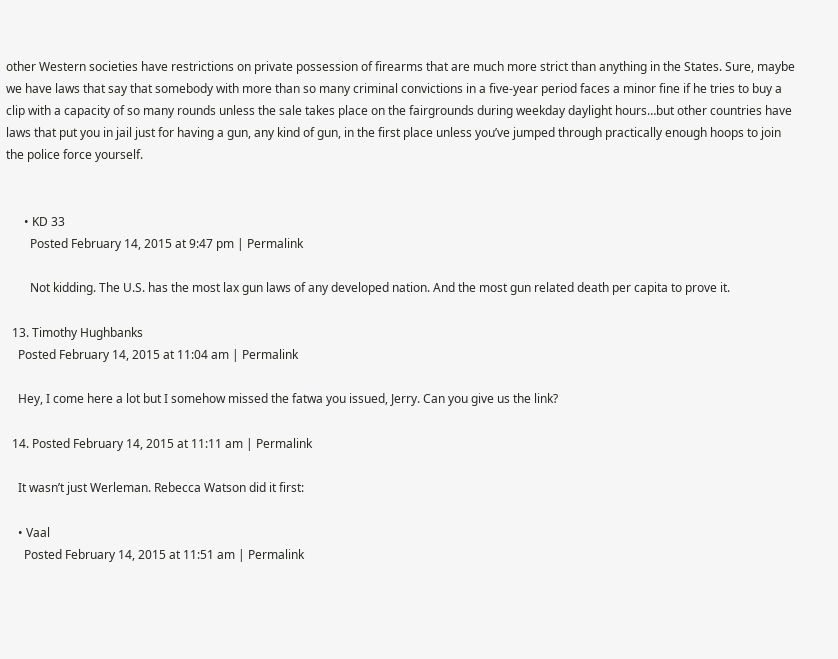other Western societies have restrictions on private possession of firearms that are much more strict than anything in the States. Sure, maybe we have laws that say that somebody with more than so many criminal convictions in a five-year period faces a minor fine if he tries to buy a clip with a capacity of so many rounds unless the sale takes place on the fairgrounds during weekday daylight hours…but other countries have laws that put you in jail just for having a gun, any kind of gun, in the first place unless you’ve jumped through practically enough hoops to join the police force yourself.


      • KD 33
        Posted February 14, 2015 at 9:47 pm | Permalink

        Not kidding. The U.S. has the most lax gun laws of any developed nation. And the most gun related death per capita to prove it.

  13. Timothy Hughbanks
    Posted February 14, 2015 at 11:04 am | Permalink

    Hey, I come here a lot but I somehow missed the fatwa you issued, Jerry. Can you give us the link?

  14. Posted February 14, 2015 at 11:11 am | Permalink

    It wasn’t just Werleman. Rebecca Watson did it first:

    • Vaal
      Posted February 14, 2015 at 11:51 am | Permalink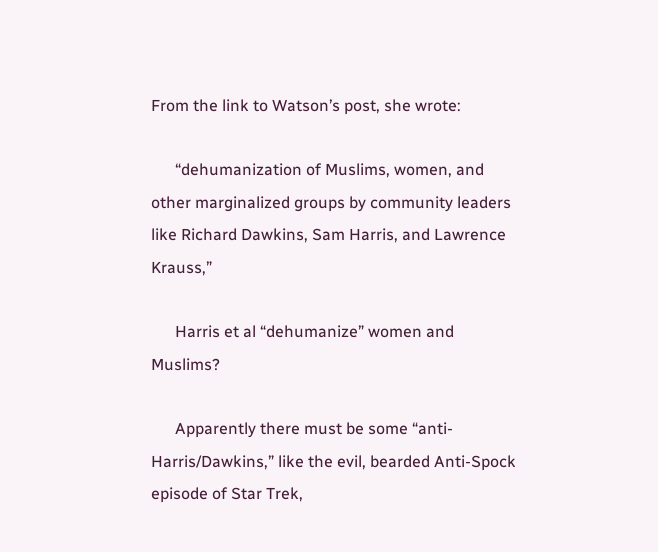From the link to Watson’s post, she wrote:

      “dehumanization of Muslims, women, and other marginalized groups by community leaders like Richard Dawkins, Sam Harris, and Lawrence Krauss,”

      Harris et al “dehumanize” women and Muslims?

      Apparently there must be some “anti-Harris/Dawkins,” like the evil, bearded Anti-Spock episode of Star Trek,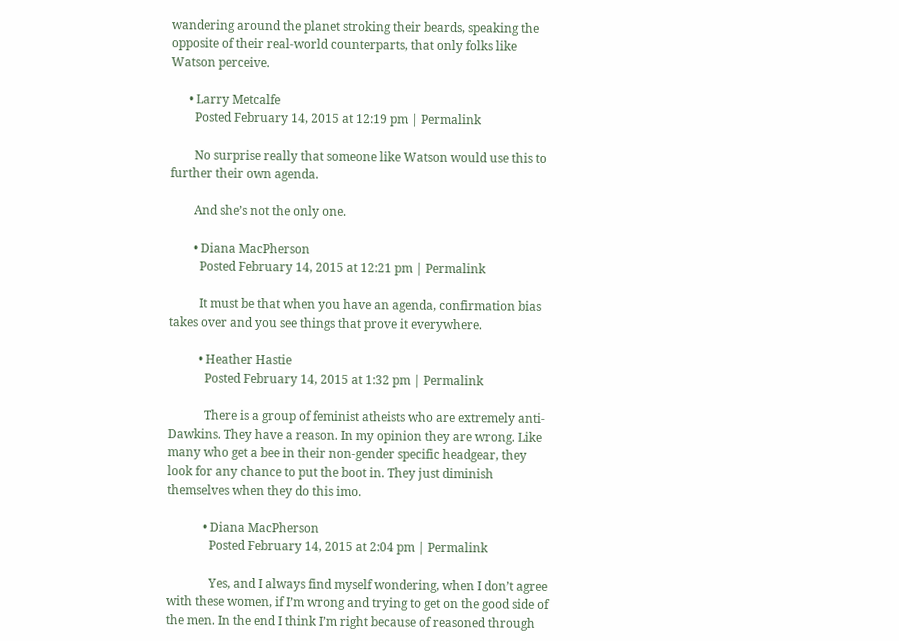wandering around the planet stroking their beards, speaking the opposite of their real-world counterparts, that only folks like Watson perceive.

      • Larry Metcalfe
        Posted February 14, 2015 at 12:19 pm | Permalink

        No surprise really that someone like Watson would use this to further their own agenda.

        And she’s not the only one.

        • Diana MacPherson
          Posted February 14, 2015 at 12:21 pm | Permalink

          It must be that when you have an agenda, confirmation bias takes over and you see things that prove it everywhere.

          • Heather Hastie
            Posted February 14, 2015 at 1:32 pm | Permalink

            There is a group of feminist atheists who are extremely anti-Dawkins. They have a reason. In my opinion they are wrong. Like many who get a bee in their non-gender specific headgear, they look for any chance to put the boot in. They just diminish themselves when they do this imo.

            • Diana MacPherson
              Posted February 14, 2015 at 2:04 pm | Permalink

              Yes, and I always find myself wondering, when I don’t agree with these women, if I’m wrong and trying to get on the good side of the men. In the end I think I’m right because of reasoned through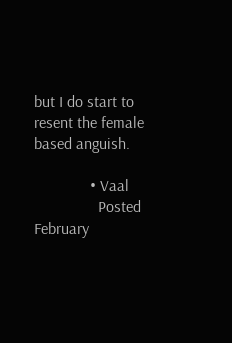but I do start to resent the female based anguish.

              • Vaal
                Posted February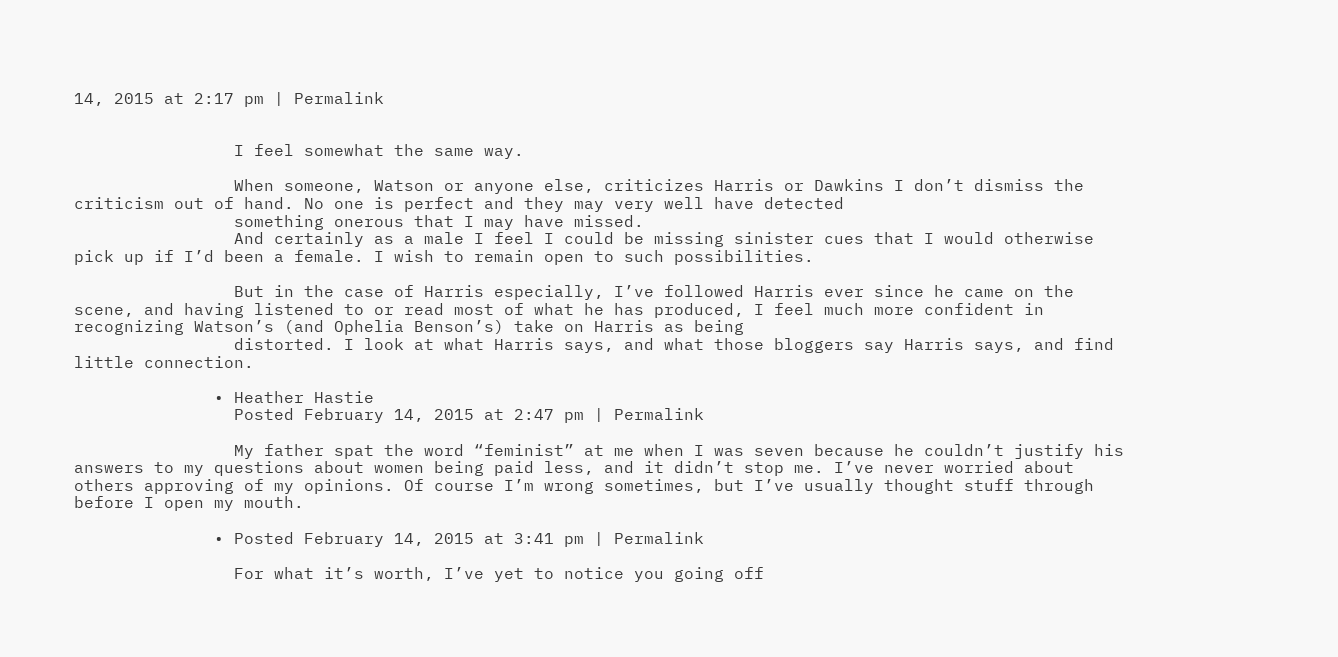14, 2015 at 2:17 pm | Permalink


                I feel somewhat the same way.

                When someone, Watson or anyone else, criticizes Harris or Dawkins I don’t dismiss the criticism out of hand. No one is perfect and they may very well have detected
                something onerous that I may have missed.
                And certainly as a male I feel I could be missing sinister cues that I would otherwise pick up if I’d been a female. I wish to remain open to such possibilities.

                But in the case of Harris especially, I’ve followed Harris ever since he came on the scene, and having listened to or read most of what he has produced, I feel much more confident in recognizing Watson’s (and Ophelia Benson’s) take on Harris as being
                distorted. I look at what Harris says, and what those bloggers say Harris says, and find little connection.

              • Heather Hastie
                Posted February 14, 2015 at 2:47 pm | Permalink

                My father spat the word “feminist” at me when I was seven because he couldn’t justify his answers to my questions about women being paid less, and it didn’t stop me. I’ve never worried about others approving of my opinions. Of course I’m wrong sometimes, but I’ve usually thought stuff through before I open my mouth.

              • Posted February 14, 2015 at 3:41 pm | Permalink

                For what it’s worth, I’ve yet to notice you going off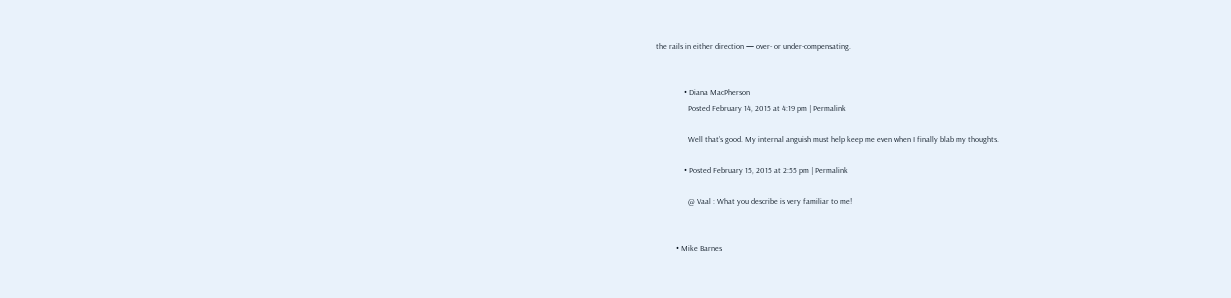the rails in either direction — over- or under-compensating.


              • Diana MacPherson
                Posted February 14, 2015 at 4:19 pm | Permalink

                Well that’s good. My internal anguish must help keep me even when I finally blab my thoughts.

              • Posted February 15, 2015 at 2:55 pm | Permalink

                @ Vaal : What you describe is very familiar to me!


          • Mike Barnes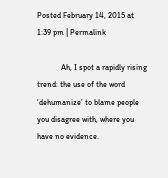Posted February 14, 2015 at 1:39 pm | Permalink

            Ah, I spot a rapidly rising trend: the use of the word ‘dehumanize’ to blame people you disagree with, where you have no evidence.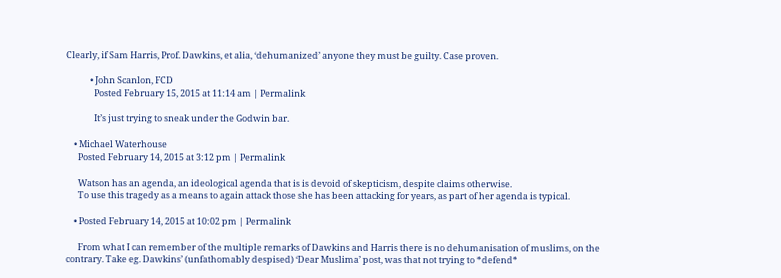Clearly, if Sam Harris, Prof. Dawkins, et alia, ‘dehumanized’ anyone they must be guilty. Case proven.

            • John Scanlon, FCD
              Posted February 15, 2015 at 11:14 am | Permalink

              It’s just trying to sneak under the Godwin bar.

    • Michael Waterhouse
      Posted February 14, 2015 at 3:12 pm | Permalink

      Watson has an agenda, an ideological agenda that is is devoid of skepticism, despite claims otherwise.
      To use this tragedy as a means to again attack those she has been attacking for years, as part of her agenda is typical.

    • Posted February 14, 2015 at 10:02 pm | Permalink

      From what I can remember of the multiple remarks of Dawkins and Harris there is no dehumanisation of muslims, on the contrary. Take eg. Dawkins’ (unfathomably despised) ‘Dear Muslima’ post, was that not trying to *defend*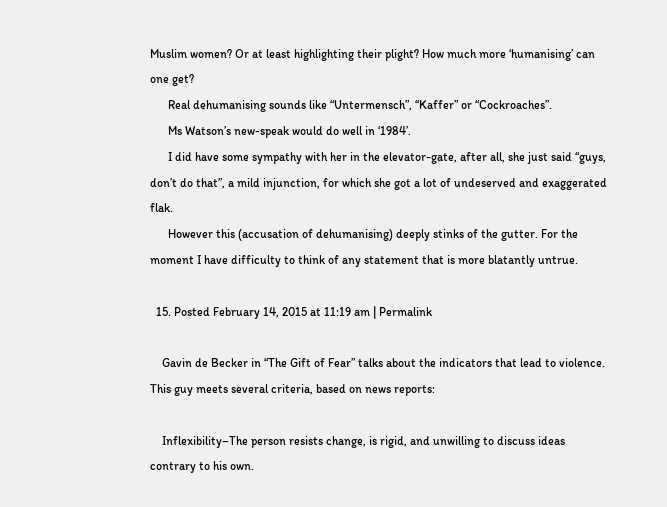Muslim women? Or at least highlighting their plight? How much more ‘humanising’ can one get?
      Real dehumanising sounds like “Untermensch”, “Kaffer” or “Cockroaches”.
      Ms Watson’s new-speak would do well in ‘1984’.
      I did have some sympathy with her in the elevator-gate, after all, she just said “guys, don’t do that”, a mild injunction, for which she got a lot of undeserved and exaggerated flak.
      However this (accusation of dehumanising) deeply stinks of the gutter. For the moment I have difficulty to think of any statement that is more blatantly untrue.

  15. Posted February 14, 2015 at 11:19 am | Permalink

    Gavin de Becker in “The Gift of Fear” talks about the indicators that lead to violence. This guy meets several criteria, based on news reports:

    Inflexibility–The person resists change, is rigid, and unwilling to discuss ideas contrary to his own.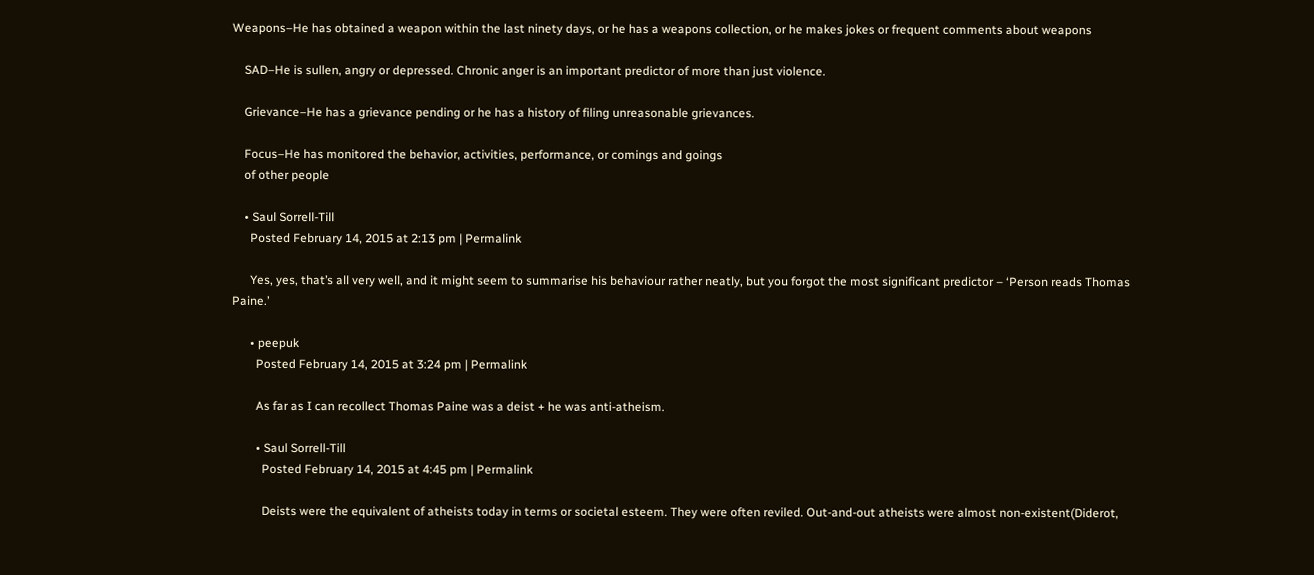Weapons–He has obtained a weapon within the last ninety days, or he has a weapons collection, or he makes jokes or frequent comments about weapons

    SAD–He is sullen, angry or depressed. Chronic anger is an important predictor of more than just violence.

    Grievance–He has a grievance pending or he has a history of filing unreasonable grievances.

    Focus–He has monitored the behavior, activities, performance, or comings and goings
    of other people

    • Saul Sorrell-Till
      Posted February 14, 2015 at 2:13 pm | Permalink

      Yes, yes, that’s all very well, and it might seem to summarise his behaviour rather neatly, but you forgot the most significant predictor – ‘Person reads Thomas Paine.’

      • peepuk
        Posted February 14, 2015 at 3:24 pm | Permalink

        As far as I can recollect Thomas Paine was a deist + he was anti-atheism.

        • Saul Sorrell-Till
          Posted February 14, 2015 at 4:45 pm | Permalink

          Deists were the equivalent of atheists today in terms or societal esteem. They were often reviled. Out-and-out atheists were almost non-existent(Diderot,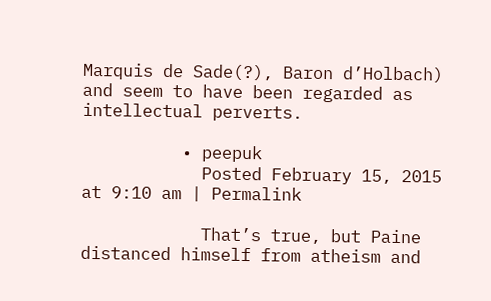Marquis de Sade(?), Baron d’Holbach) and seem to have been regarded as intellectual perverts.

          • peepuk
            Posted February 15, 2015 at 9:10 am | Permalink

            That’s true, but Paine distanced himself from atheism and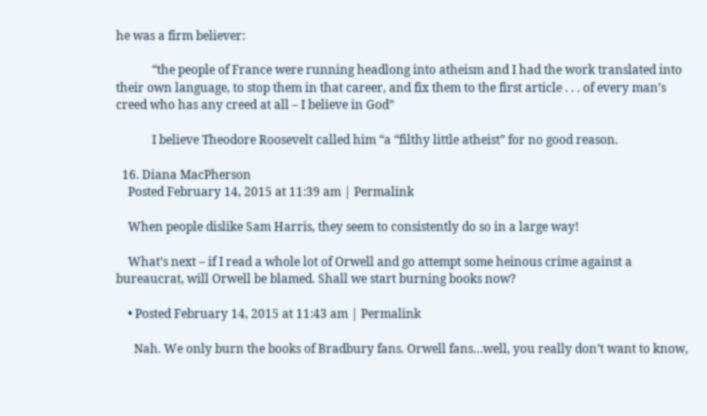he was a firm believer:

            “the people of France were running headlong into atheism and I had the work translated into their own language, to stop them in that career, and fix them to the first article . . . of every man’s creed who has any creed at all – I believe in God”

            I believe Theodore Roosevelt called him “a “filthy little atheist” for no good reason.

  16. Diana MacPherson
    Posted February 14, 2015 at 11:39 am | Permalink

    When people dislike Sam Harris, they seem to consistently do so in a large way!

    What’s next – if I read a whole lot of Orwell and go attempt some heinous crime against a bureaucrat, will Orwell be blamed. Shall we start burning books now?

    • Posted February 14, 2015 at 11:43 am | Permalink

      Nah. We only burn the books of Bradbury fans. Orwell fans…well, you really don’t want to know,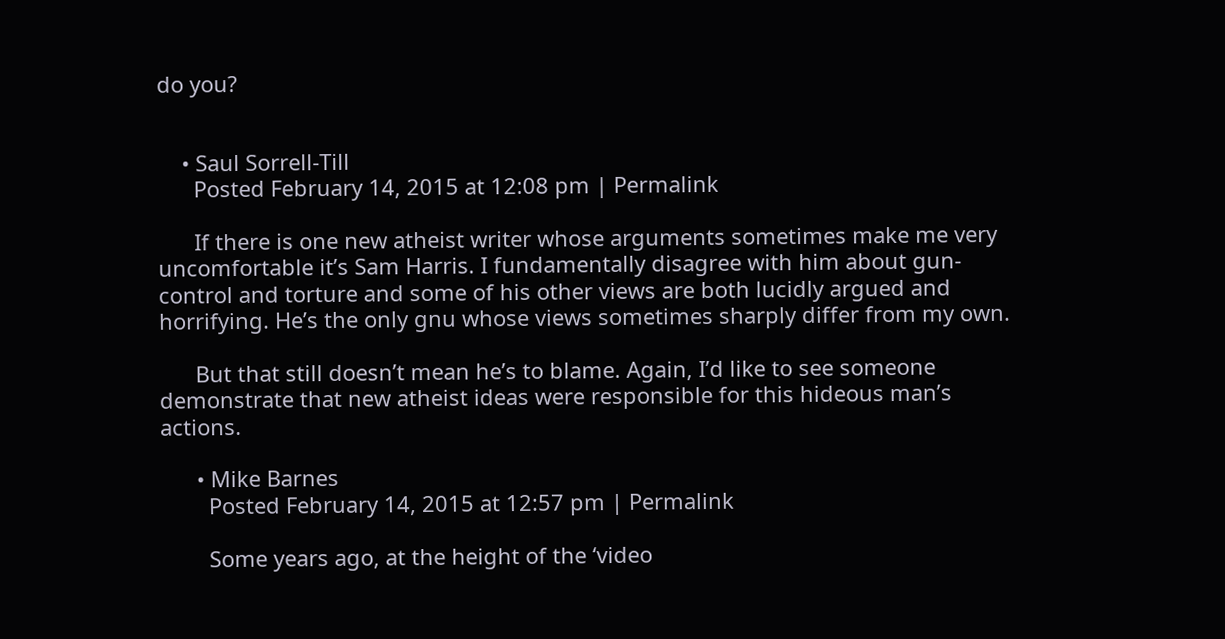do you?


    • Saul Sorrell-Till
      Posted February 14, 2015 at 12:08 pm | Permalink

      If there is one new atheist writer whose arguments sometimes make me very uncomfortable it’s Sam Harris. I fundamentally disagree with him about gun-control and torture and some of his other views are both lucidly argued and horrifying. He’s the only gnu whose views sometimes sharply differ from my own.

      But that still doesn’t mean he’s to blame. Again, I’d like to see someone demonstrate that new atheist ideas were responsible for this hideous man’s actions.

      • Mike Barnes
        Posted February 14, 2015 at 12:57 pm | Permalink

        Some years ago, at the height of the ‘video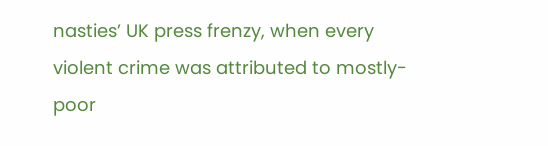nasties’ UK press frenzy, when every violent crime was attributed to mostly-poor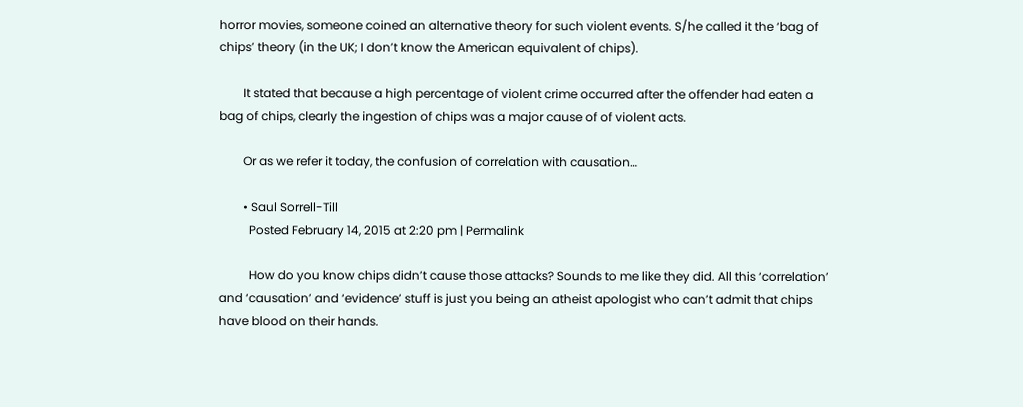horror movies, someone coined an alternative theory for such violent events. S/he called it the ‘bag of chips’ theory (in the UK; I don’t know the American equivalent of chips).

        It stated that because a high percentage of violent crime occurred after the offender had eaten a bag of chips, clearly the ingestion of chips was a major cause of of violent acts.

        Or as we refer it today, the confusion of correlation with causation…

        • Saul Sorrell-Till
          Posted February 14, 2015 at 2:20 pm | Permalink

          How do you know chips didn’t cause those attacks? Sounds to me like they did. All this ‘correlation’ and ‘causation’ and ‘evidence’ stuff is just you being an atheist apologist who can’t admit that chips have blood on their hands.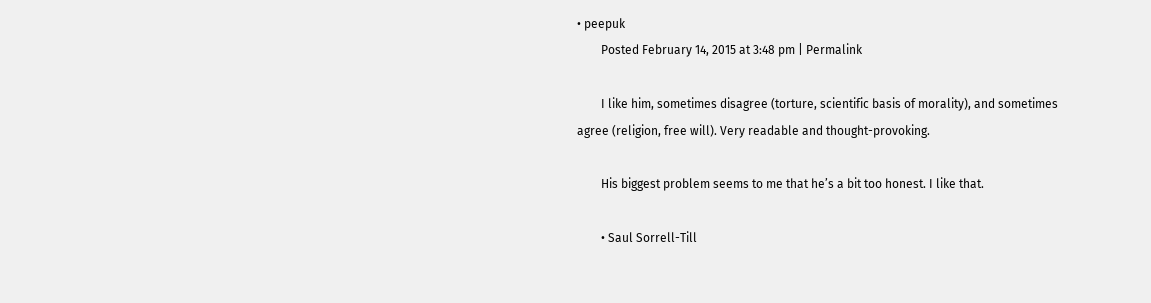• peepuk
        Posted February 14, 2015 at 3:48 pm | Permalink

        I like him, sometimes disagree (torture, scientific basis of morality), and sometimes agree (religion, free will). Very readable and thought-provoking.

        His biggest problem seems to me that he’s a bit too honest. I like that.

        • Saul Sorrell-Till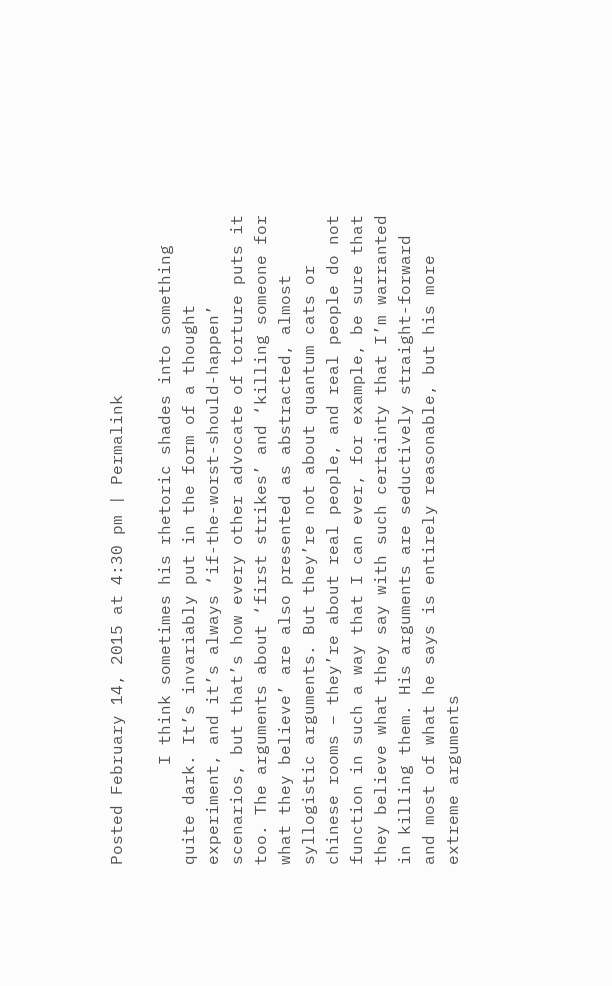Posted February 14, 2015 at 4:30 pm | Permalink

          I think sometimes his rhetoric shades into something quite dark. It’s invariably put in the form of a thought experiment, and it’s always ‘if-the-worst-should-happen’ scenarios, but that’s how every other advocate of torture puts it too. The arguments about ‘first strikes’ and ‘killing someone for what they believe’ are also presented as abstracted, almost syllogistic arguments. But they’re not about quantum cats or chinese rooms – they’re about real people, and real people do not function in such a way that I can ever, for example, be sure that they believe what they say with such certainty that I’m warranted in killing them. His arguments are seductively straight-forward and most of what he says is entirely reasonable, but his more extreme arguments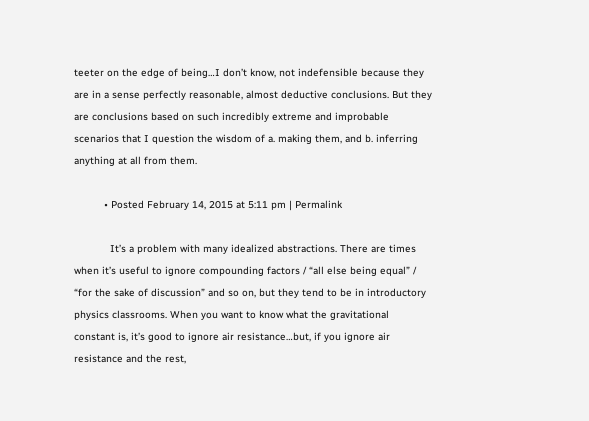teeter on the edge of being…I don’t know, not indefensible because they are in a sense perfectly reasonable, almost deductive conclusions. But they are conclusions based on such incredibly extreme and improbable scenarios that I question the wisdom of a. making them, and b. inferring anything at all from them.

          • Posted February 14, 2015 at 5:11 pm | Permalink

            It’s a problem with many idealized abstractions. There are times when it’s useful to ignore compounding factors / “all else being equal” / “for the sake of discussion” and so on, but they tend to be in introductory physics classrooms. When you want to know what the gravitational constant is, it’s good to ignore air resistance…but, if you ignore air resistance and the rest,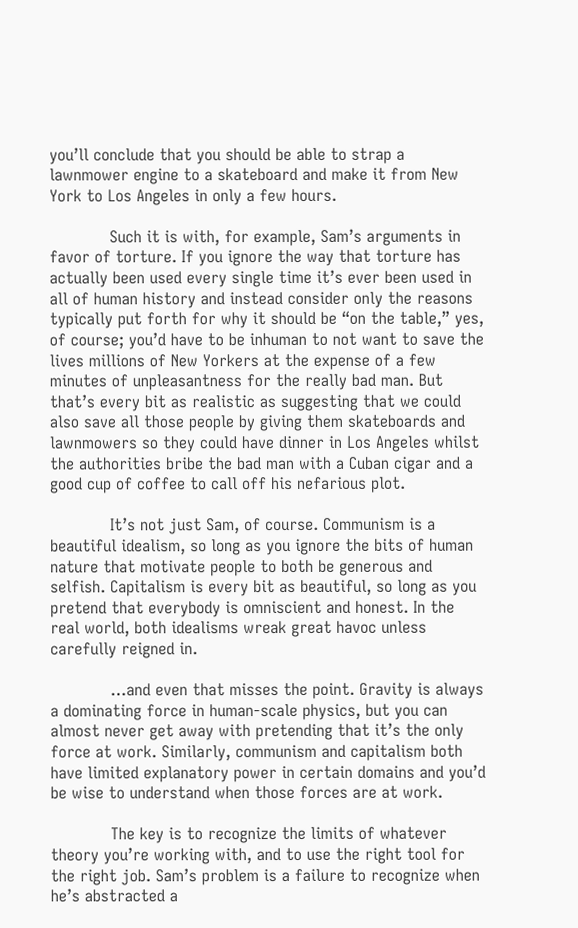you’ll conclude that you should be able to strap a lawnmower engine to a skateboard and make it from New York to Los Angeles in only a few hours.

            Such it is with, for example, Sam’s arguments in favor of torture. If you ignore the way that torture has actually been used every single time it’s ever been used in all of human history and instead consider only the reasons typically put forth for why it should be “on the table,” yes, of course; you’d have to be inhuman to not want to save the lives millions of New Yorkers at the expense of a few minutes of unpleasantness for the really bad man. But that’s every bit as realistic as suggesting that we could also save all those people by giving them skateboards and lawnmowers so they could have dinner in Los Angeles whilst the authorities bribe the bad man with a Cuban cigar and a good cup of coffee to call off his nefarious plot.

            It’s not just Sam, of course. Communism is a beautiful idealism, so long as you ignore the bits of human nature that motivate people to both be generous and selfish. Capitalism is every bit as beautiful, so long as you pretend that everybody is omniscient and honest. In the real world, both idealisms wreak great havoc unless carefully reigned in.

            …and even that misses the point. Gravity is always a dominating force in human-scale physics, but you can almost never get away with pretending that it’s the only force at work. Similarly, communism and capitalism both have limited explanatory power in certain domains and you’d be wise to understand when those forces are at work.

            The key is to recognize the limits of whatever theory you’re working with, and to use the right tool for the right job. Sam’s problem is a failure to recognize when he’s abstracted a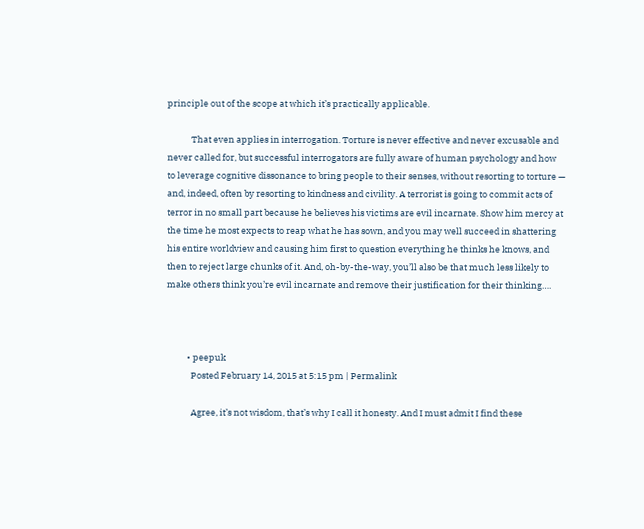principle out of the scope at which it’s practically applicable.

            That even applies in interrogation. Torture is never effective and never excusable and never called for, but successful interrogators are fully aware of human psychology and how to leverage cognitive dissonance to bring people to their senses, without resorting to torture — and, indeed, often by resorting to kindness and civility. A terrorist is going to commit acts of terror in no small part because he believes his victims are evil incarnate. Show him mercy at the time he most expects to reap what he has sown, and you may well succeed in shattering his entire worldview and causing him first to question everything he thinks he knows, and then to reject large chunks of it. And, oh-by-the-way, you’ll also be that much less likely to make others think you’re evil incarnate and remove their justification for their thinking….



          • peepuk
            Posted February 14, 2015 at 5:15 pm | Permalink

            Agree, it’s not wisdom, that’s why I call it honesty. And I must admit I find these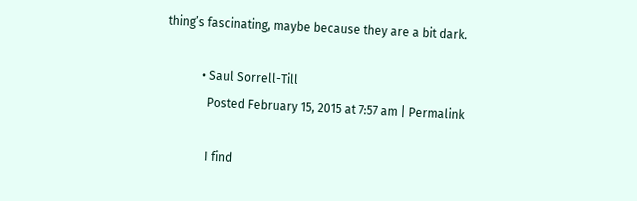thing’s fascinating, maybe because they are a bit dark.

            • Saul Sorrell-Till
              Posted February 15, 2015 at 7:57 am | Permalink

              I find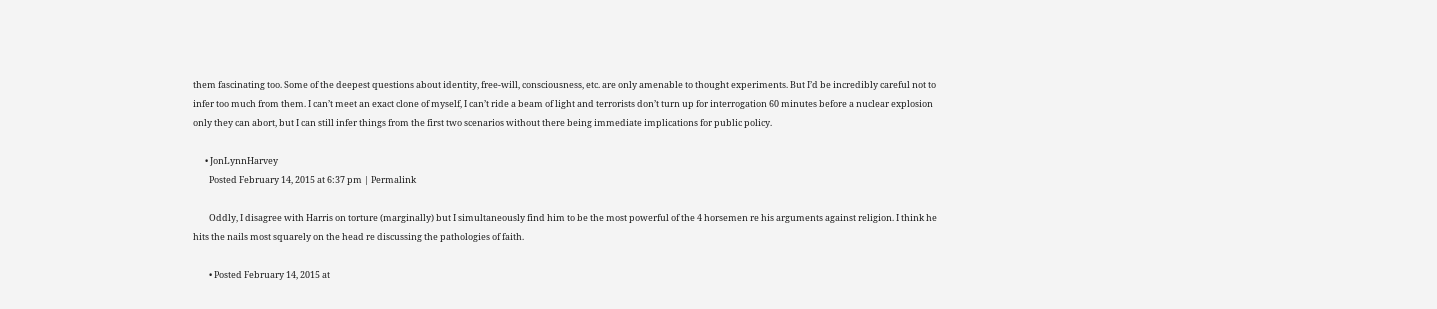them fascinating too. Some of the deepest questions about identity, free-will, consciousness, etc. are only amenable to thought experiments. But I’d be incredibly careful not to infer too much from them. I can’t meet an exact clone of myself, I can’t ride a beam of light and terrorists don’t turn up for interrogation 60 minutes before a nuclear explosion only they can abort, but I can still infer things from the first two scenarios without there being immediate implications for public policy.

      • JonLynnHarvey
        Posted February 14, 2015 at 6:37 pm | Permalink

        Oddly, I disagree with Harris on torture (marginally) but I simultaneously find him to be the most powerful of the 4 horsemen re his arguments against religion. I think he hits the nails most squarely on the head re discussing the pathologies of faith.

        • Posted February 14, 2015 at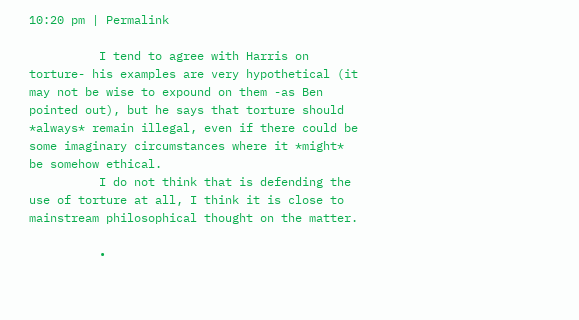10:20 pm | Permalink

          I tend to agree with Harris on torture- his examples are very hypothetical (it may not be wise to expound on them -as Ben pointed out), but he says that torture should *always* remain illegal, even if there could be some imaginary circumstances where it *might* be somehow ethical.
          I do not think that is defending the use of torture at all, I think it is close to mainstream philosophical thought on the matter.

          •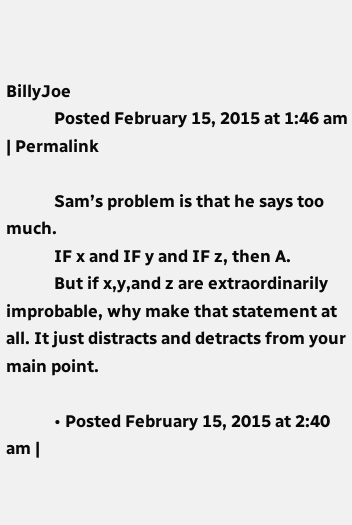BillyJoe
            Posted February 15, 2015 at 1:46 am | Permalink

            Sam’s problem is that he says too much.
            IF x and IF y and IF z, then A.
            But if x,y,and z are extraordinarily improbable, why make that statement at all. It just distracts and detracts from your main point.

            • Posted February 15, 2015 at 2:40 am |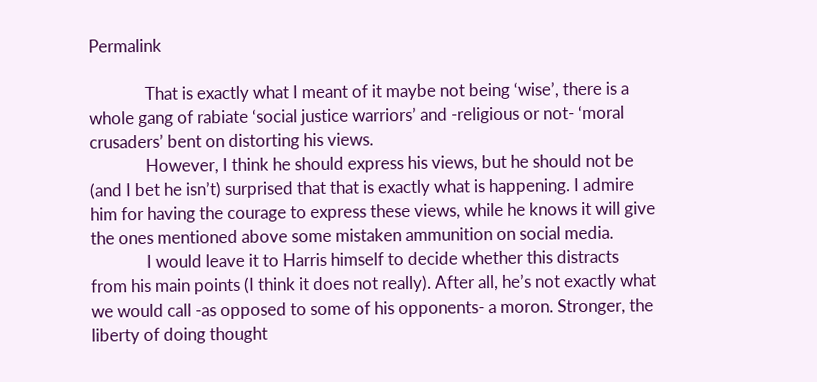Permalink

              That is exactly what I meant of it maybe not being ‘wise’, there is a whole gang of rabiate ‘social justice warriors’ and -religious or not- ‘moral crusaders’ bent on distorting his views.
              However, I think he should express his views, but he should not be (and I bet he isn’t) surprised that that is exactly what is happening. I admire him for having the courage to express these views, while he knows it will give the ones mentioned above some mistaken ammunition on social media.
              I would leave it to Harris himself to decide whether this distracts from his main points (I think it does not really). After all, he’s not exactly what we would call -as opposed to some of his opponents- a moron. Stronger, the liberty of doing thought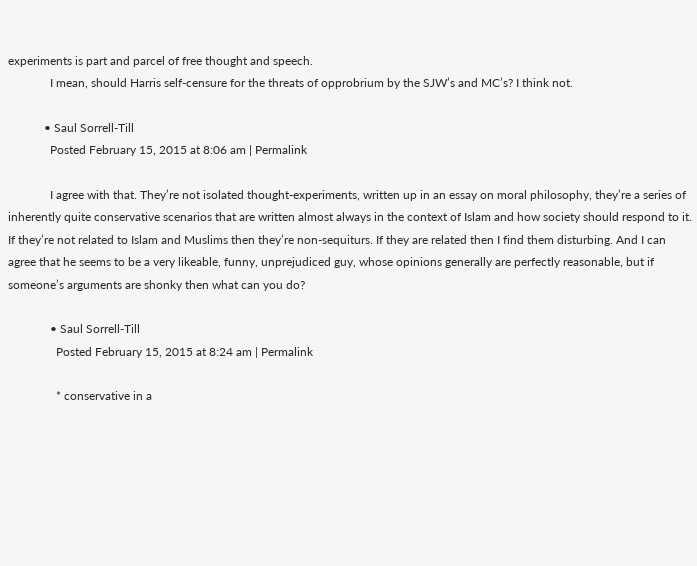experiments is part and parcel of free thought and speech.
              I mean, should Harris self-censure for the threats of opprobrium by the SJW’s and MC’s? I think not.

            • Saul Sorrell-Till
              Posted February 15, 2015 at 8:06 am | Permalink

              I agree with that. They’re not isolated thought-experiments, written up in an essay on moral philosophy, they’re a series of inherently quite conservative scenarios that are written almost always in the context of Islam and how society should respond to it. If they’re not related to Islam and Muslims then they’re non-sequiturs. If they are related then I find them disturbing. And I can agree that he seems to be a very likeable, funny, unprejudiced guy, whose opinions generally are perfectly reasonable, but if someone’s arguments are shonky then what can you do?

              • Saul Sorrell-Till
                Posted February 15, 2015 at 8:24 am | Permalink

                * conservative in a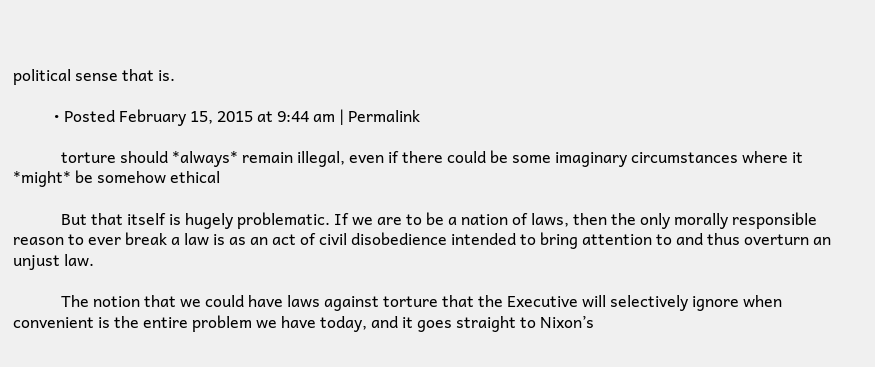political sense that is.

          • Posted February 15, 2015 at 9:44 am | Permalink

            torture should *always* remain illegal, even if there could be some imaginary circumstances where it *might* be somehow ethical

            But that itself is hugely problematic. If we are to be a nation of laws, then the only morally responsible reason to ever break a law is as an act of civil disobedience intended to bring attention to and thus overturn an unjust law.

            The notion that we could have laws against torture that the Executive will selectively ignore when convenient is the entire problem we have today, and it goes straight to Nixon’s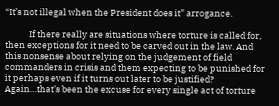“It’s not illegal when the President does it” arrogance.

            If there really are situations where torture is called for, then exceptions for it need to be carved out in the law. And this nonsense about relying on the judgement of field commanders in crisis and them expecting to be punished for it perhaps even if it turns out later to be justified? Again…that’s been the excuse for every single act of torture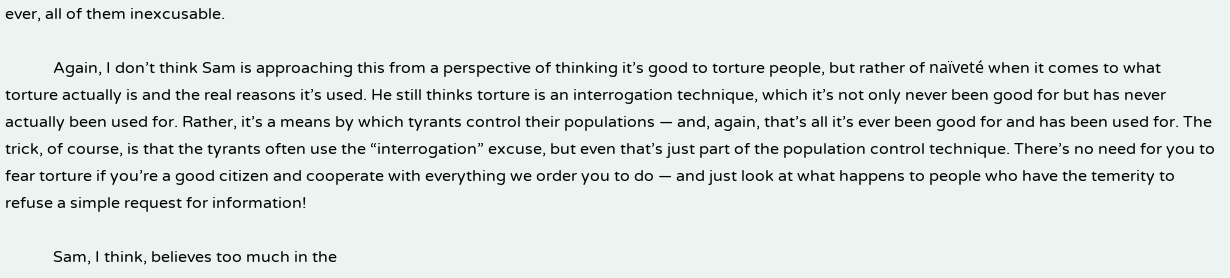ever, all of them inexcusable.

            Again, I don’t think Sam is approaching this from a perspective of thinking it’s good to torture people, but rather of naïveté when it comes to what torture actually is and the real reasons it’s used. He still thinks torture is an interrogation technique, which it’s not only never been good for but has never actually been used for. Rather, it’s a means by which tyrants control their populations — and, again, that’s all it’s ever been good for and has been used for. The trick, of course, is that the tyrants often use the “interrogation” excuse, but even that’s just part of the population control technique. There’s no need for you to fear torture if you’re a good citizen and cooperate with everything we order you to do — and just look at what happens to people who have the temerity to refuse a simple request for information!

            Sam, I think, believes too much in the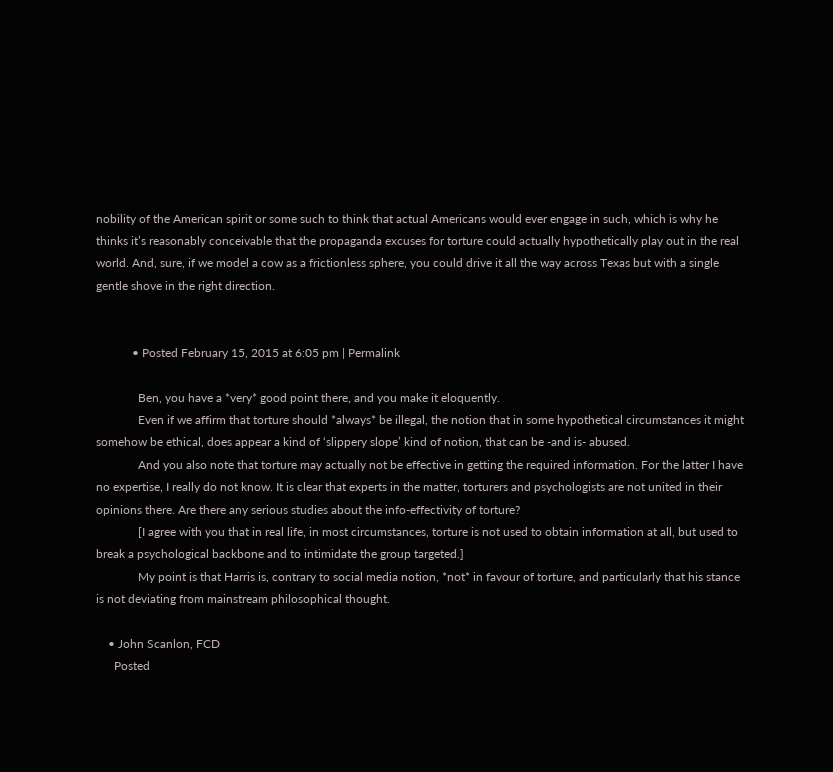nobility of the American spirit or some such to think that actual Americans would ever engage in such, which is why he thinks it’s reasonably conceivable that the propaganda excuses for torture could actually hypothetically play out in the real world. And, sure, if we model a cow as a frictionless sphere, you could drive it all the way across Texas but with a single gentle shove in the right direction.


            • Posted February 15, 2015 at 6:05 pm | Permalink

              Ben, you have a *very* good point there, and you make it eloquently.
              Even if we affirm that torture should *always* be illegal, the notion that in some hypothetical circumstances it might somehow be ethical, does appear a kind of ‘slippery slope’ kind of notion, that can be -and is- abused.
              And you also note that torture may actually not be effective in getting the required information. For the latter I have no expertise, I really do not know. It is clear that experts in the matter, torturers and psychologists are not united in their opinions there. Are there any serious studies about the info-effectivity of torture?
              [I agree with you that in real life, in most circumstances, torture is not used to obtain information at all, but used to break a psychological backbone and to intimidate the group targeted.]
              My point is that Harris is, contrary to social media notion, *not* in favour of torture, and particularly that his stance is not deviating from mainstream philosophical thought.

    • John Scanlon, FCD
      Posted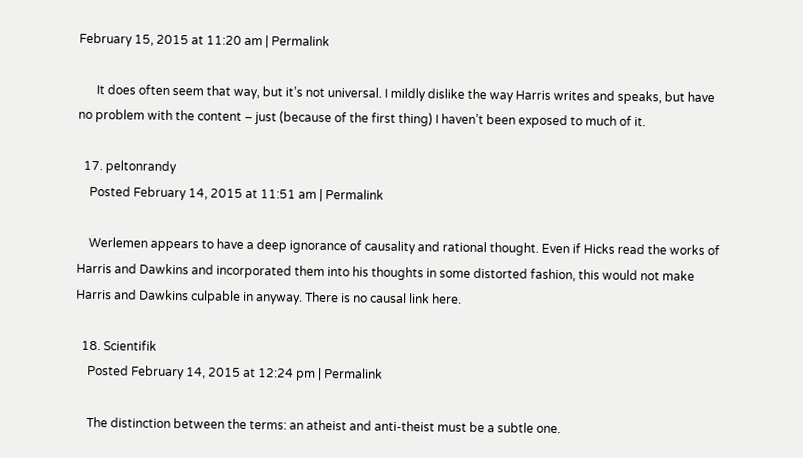February 15, 2015 at 11:20 am | Permalink

      It does often seem that way, but it’s not universal. I mildly dislike the way Harris writes and speaks, but have no problem with the content – just (because of the first thing) I haven’t been exposed to much of it.

  17. peltonrandy
    Posted February 14, 2015 at 11:51 am | Permalink

    Werlemen appears to have a deep ignorance of causality and rational thought. Even if Hicks read the works of Harris and Dawkins and incorporated them into his thoughts in some distorted fashion, this would not make Harris and Dawkins culpable in anyway. There is no causal link here.

  18. Scientifik
    Posted February 14, 2015 at 12:24 pm | Permalink

    The distinction between the terms: an atheist and anti-theist must be a subtle one.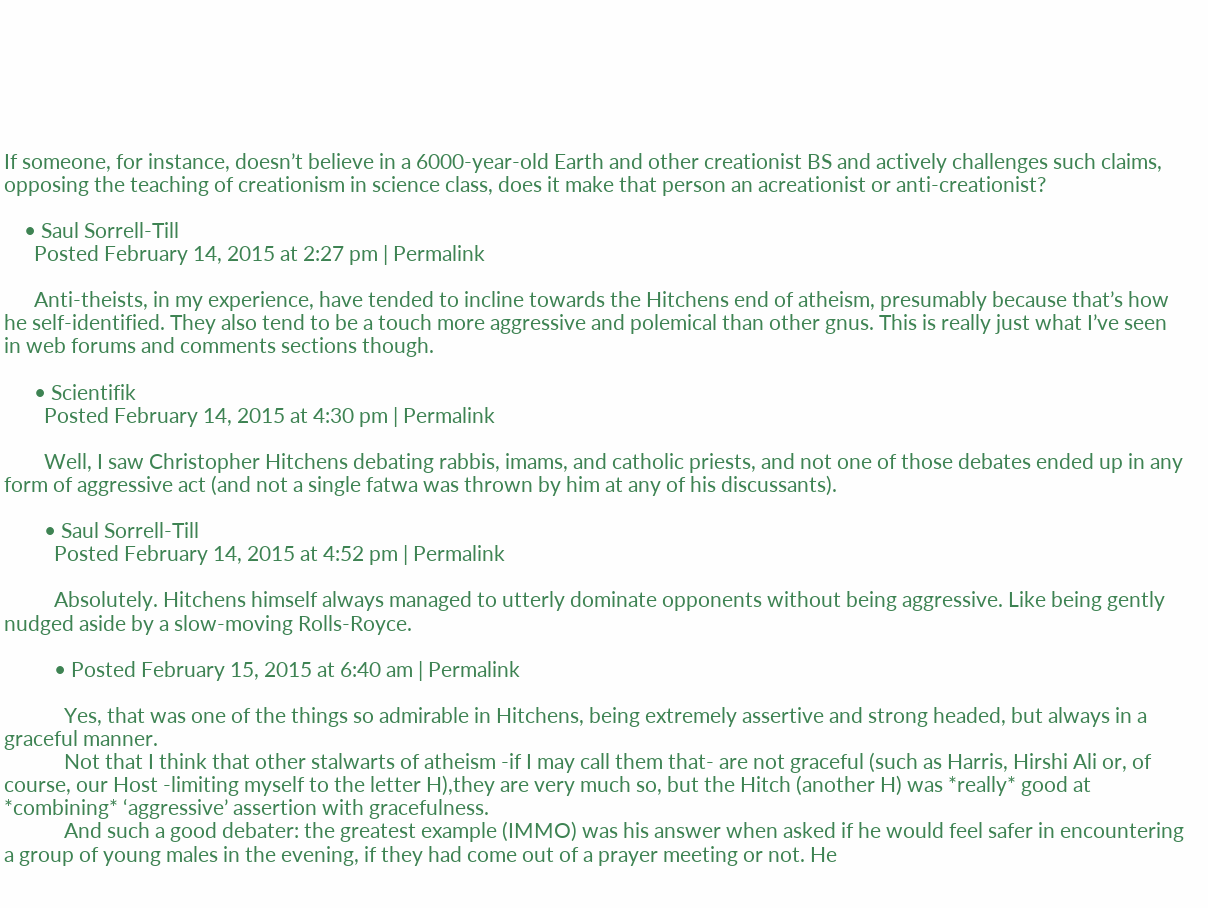If someone, for instance, doesn’t believe in a 6000-year-old Earth and other creationist BS and actively challenges such claims, opposing the teaching of creationism in science class, does it make that person an acreationist or anti-creationist?

    • Saul Sorrell-Till
      Posted February 14, 2015 at 2:27 pm | Permalink

      Anti-theists, in my experience, have tended to incline towards the Hitchens end of atheism, presumably because that’s how he self-identified. They also tend to be a touch more aggressive and polemical than other gnus. This is really just what I’ve seen in web forums and comments sections though.

      • Scientifik
        Posted February 14, 2015 at 4:30 pm | Permalink

        Well, I saw Christopher Hitchens debating rabbis, imams, and catholic priests, and not one of those debates ended up in any form of aggressive act (and not a single fatwa was thrown by him at any of his discussants).

        • Saul Sorrell-Till
          Posted February 14, 2015 at 4:52 pm | Permalink

          Absolutely. Hitchens himself always managed to utterly dominate opponents without being aggressive. Like being gently nudged aside by a slow-moving Rolls-Royce.

          • Posted February 15, 2015 at 6:40 am | Permalink

            Yes, that was one of the things so admirable in Hitchens, being extremely assertive and strong headed, but always in a graceful manner.
            Not that I think that other stalwarts of atheism -if I may call them that- are not graceful (such as Harris, Hirshi Ali or, of course, our Host -limiting myself to the letter H),they are very much so, but the Hitch (another H) was *really* good at *combining* ‘aggressive’ assertion with gracefulness.
            And such a good debater: the greatest example (IMMO) was his answer when asked if he would feel safer in encountering a group of young males in the evening, if they had come out of a prayer meeting or not. He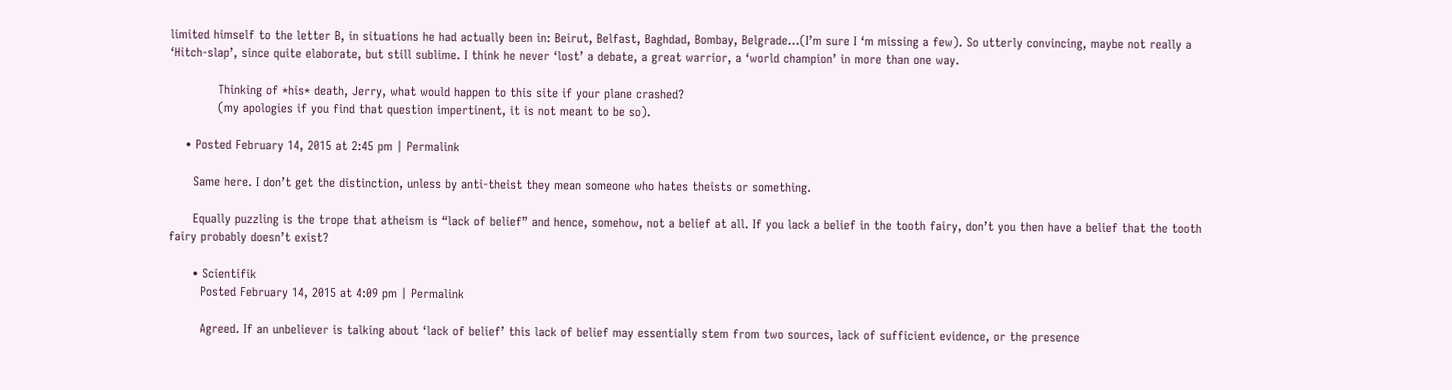limited himself to the letter B, in situations he had actually been in: Beirut, Belfast, Baghdad, Bombay, Belgrade…(I’m sure I ‘m missing a few). So utterly convincing, maybe not really a ‘Hitch-slap’, since quite elaborate, but still sublime. I think he never ‘lost’ a debate, a great warrior, a ‘world champion’ in more than one way.

            Thinking of *his* death, Jerry, what would happen to this site if your plane crashed?
            (my apologies if you find that question impertinent, it is not meant to be so).

    • Posted February 14, 2015 at 2:45 pm | Permalink

      Same here. I don’t get the distinction, unless by anti-theist they mean someone who hates theists or something.

      Equally puzzling is the trope that atheism is “lack of belief” and hence, somehow, not a belief at all. If you lack a belief in the tooth fairy, don’t you then have a belief that the tooth fairy probably doesn’t exist?

      • Scientifik
        Posted February 14, 2015 at 4:09 pm | Permalink

        Agreed. If an unbeliever is talking about ‘lack of belief’ this lack of belief may essentially stem from two sources, lack of sufficient evidence, or the presence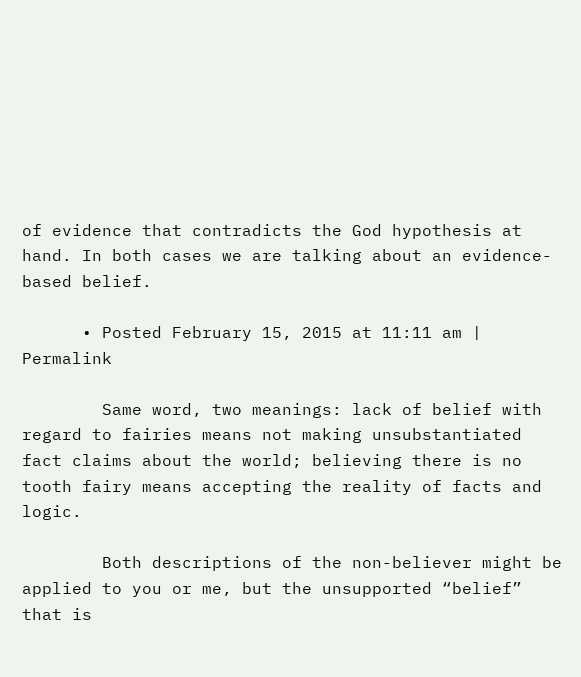of evidence that contradicts the God hypothesis at hand. In both cases we are talking about an evidence-based belief.

      • Posted February 15, 2015 at 11:11 am | Permalink

        Same word, two meanings: lack of belief with regard to fairies means not making unsubstantiated fact claims about the world; believing there is no tooth fairy means accepting the reality of facts and logic.

        Both descriptions of the non-believer might be applied to you or me, but the unsupported “belief” that is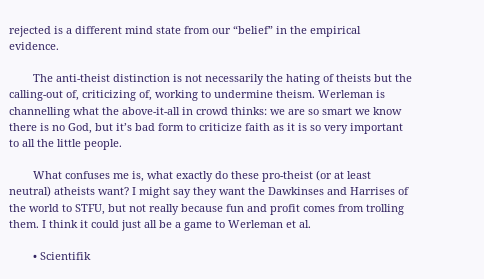rejected is a different mind state from our “belief” in the empirical evidence.

        The anti-theist distinction is not necessarily the hating of theists but the calling-out of, criticizing of, working to undermine theism. Werleman is channelling what the above-it-all in crowd thinks: we are so smart we know there is no God, but it’s bad form to criticize faith as it is so very important to all the little people.

        What confuses me is, what exactly do these pro-theist (or at least neutral) atheists want? I might say they want the Dawkinses and Harrises of the world to STFU, but not really because fun and profit comes from trolling them. I think it could just all be a game to Werleman et al.

        • Scientifik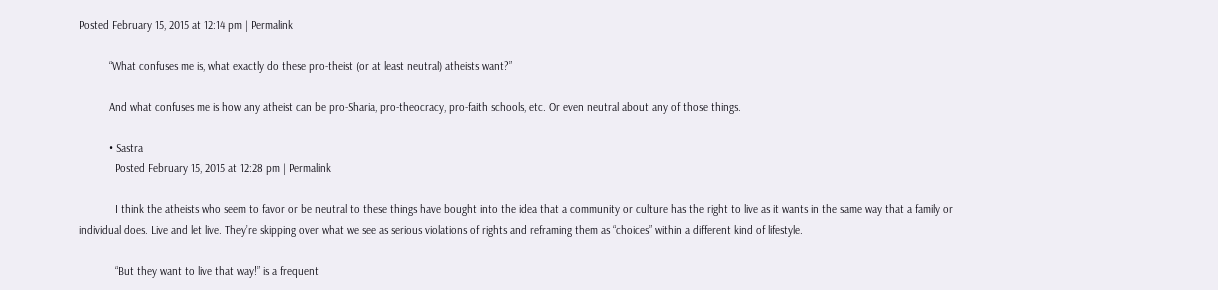Posted February 15, 2015 at 12:14 pm | Permalink

          “What confuses me is, what exactly do these pro-theist (or at least neutral) atheists want?”

          And what confuses me is how any atheist can be pro-Sharia, pro-theocracy, pro-faith schools, etc. Or even neutral about any of those things.

          • Sastra
            Posted February 15, 2015 at 12:28 pm | Permalink

            I think the atheists who seem to favor or be neutral to these things have bought into the idea that a community or culture has the right to live as it wants in the same way that a family or individual does. Live and let live. They’re skipping over what we see as serious violations of rights and reframing them as “choices” within a different kind of lifestyle.

            “But they want to live that way!” is a frequent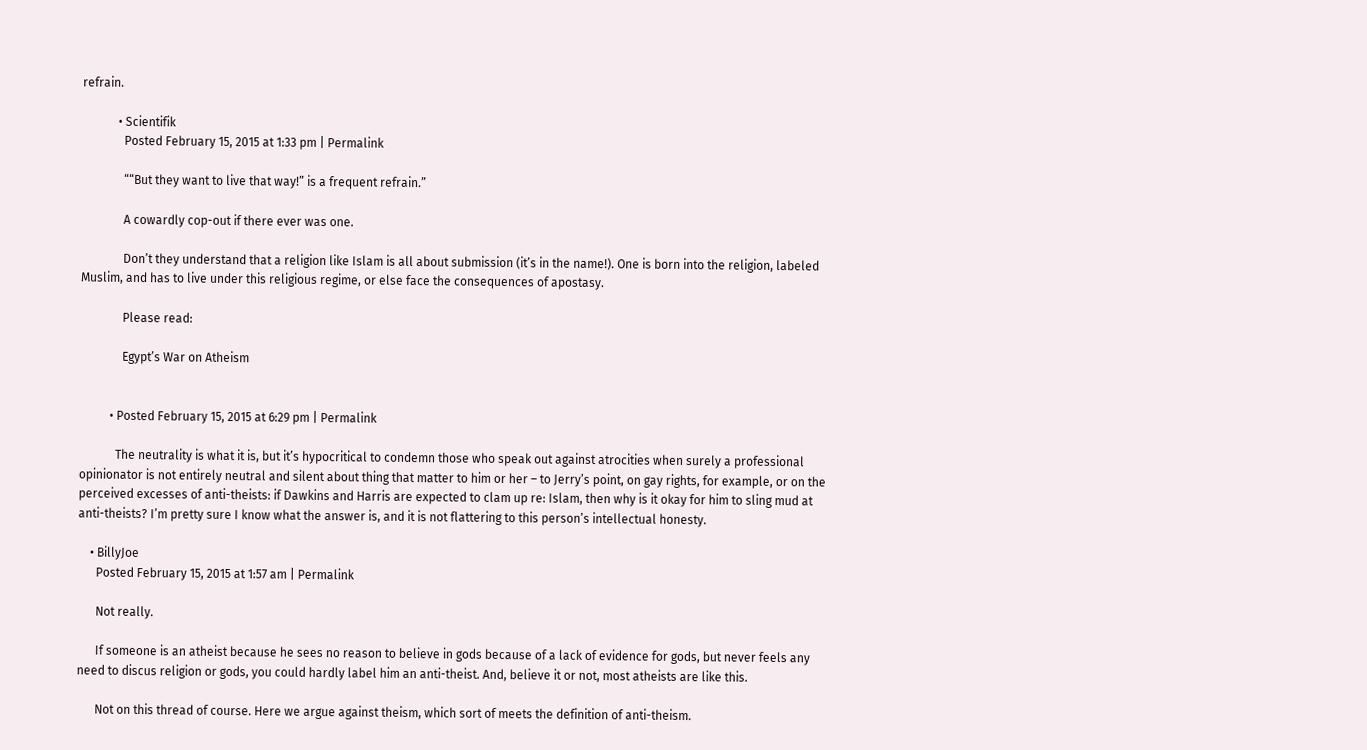refrain.

            • Scientifik
              Posted February 15, 2015 at 1:33 pm | Permalink

              ““But they want to live that way!” is a frequent refrain.”

              A cowardly cop-out if there ever was one.

              Don’t they understand that a religion like Islam is all about submission (it’s in the name!). One is born into the religion, labeled Muslim, and has to live under this religious regime, or else face the consequences of apostasy.

              Please read:

              Egypt’s War on Atheism


          • Posted February 15, 2015 at 6:29 pm | Permalink

            The neutrality is what it is, but it’s hypocritical to condemn those who speak out against atrocities when surely a professional opinionator is not entirely neutral and silent about thing that matter to him or her – to Jerry’s point, on gay rights, for example, or on the perceived excesses of anti-theists: if Dawkins and Harris are expected to clam up re: Islam, then why is it okay for him to sling mud at anti-theists? I’m pretty sure I know what the answer is, and it is not flattering to this person’s intellectual honesty.

    • BillyJoe
      Posted February 15, 2015 at 1:57 am | Permalink

      Not really.

      If someone is an atheist because he sees no reason to believe in gods because of a lack of evidence for gods, but never feels any need to discus religion or gods, you could hardly label him an anti-theist. And, believe it or not, most atheists are like this.

      Not on this thread of course. Here we argue against theism, which sort of meets the definition of anti-theism.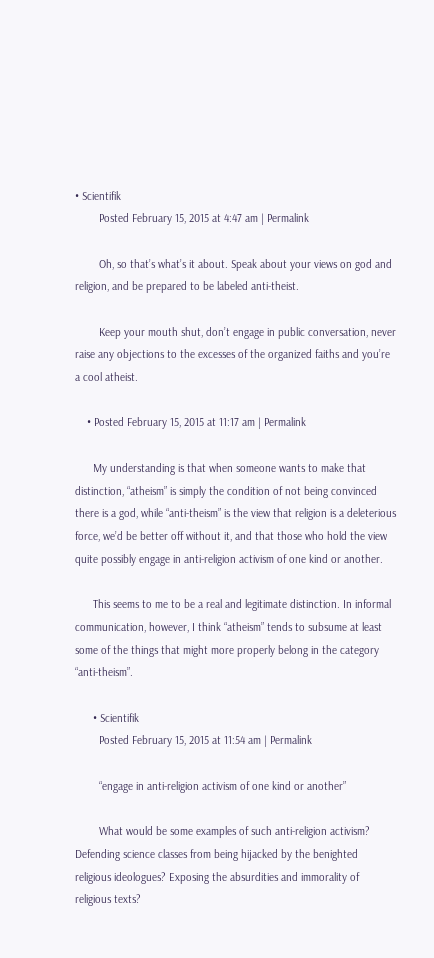• Scientifik
        Posted February 15, 2015 at 4:47 am | Permalink

        Oh, so that’s what’s it about. Speak about your views on god and religion, and be prepared to be labeled anti-theist.

        Keep your mouth shut, don’t engage in public conversation, never raise any objections to the excesses of the organized faiths and you’re a cool atheist.

    • Posted February 15, 2015 at 11:17 am | Permalink

      My understanding is that when someone wants to make that distinction, “atheism” is simply the condition of not being convinced there is a god, while “anti-theism” is the view that religion is a deleterious force, we’d be better off without it, and that those who hold the view quite possibly engage in anti-religion activism of one kind or another.

      This seems to me to be a real and legitimate distinction. In informal communication, however, I think “atheism” tends to subsume at least some of the things that might more properly belong in the category “anti-theism”.

      • Scientifik
        Posted February 15, 2015 at 11:54 am | Permalink

        “engage in anti-religion activism of one kind or another”

        What would be some examples of such anti-religion activism? Defending science classes from being hijacked by the benighted religious ideologues? Exposing the absurdities and immorality of religious texts?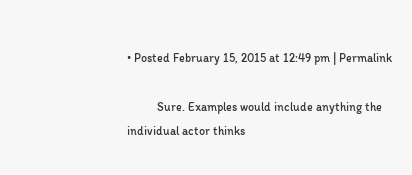• Posted February 15, 2015 at 12:49 pm | Permalink

          Sure. Examples would include anything the individual actor thinks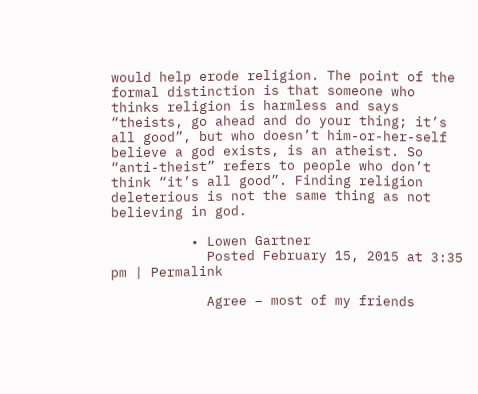would help erode religion. The point of the formal distinction is that someone who thinks religion is harmless and says “theists, go ahead and do your thing; it’s all good”, but who doesn’t him-or-her-self believe a god exists, is an atheist. So “anti-theist” refers to people who don’t think “it’s all good”. Finding religion deleterious is not the same thing as not believing in god.

          • Lowen Gartner
            Posted February 15, 2015 at 3:35 pm | Permalink

            Agree – most of my friends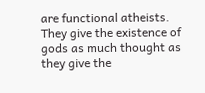are functional atheists. They give the existence of gods as much thought as they give the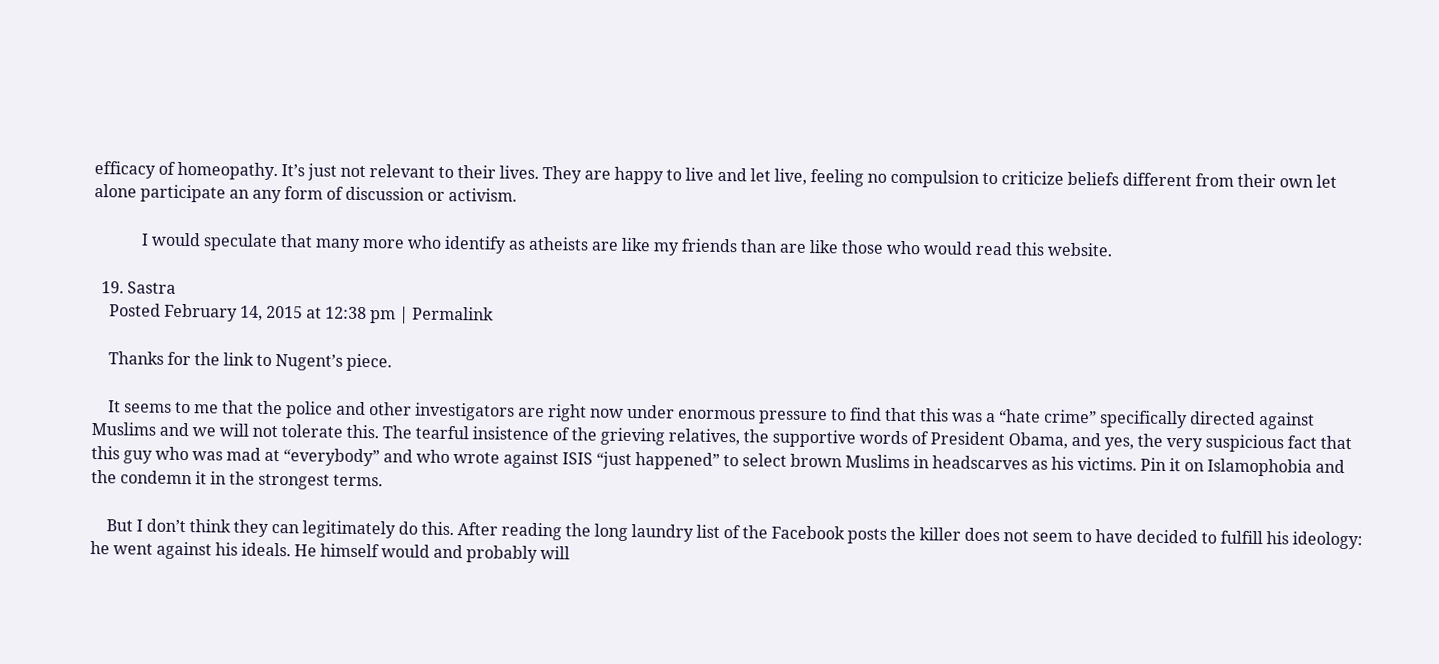efficacy of homeopathy. It’s just not relevant to their lives. They are happy to live and let live, feeling no compulsion to criticize beliefs different from their own let alone participate an any form of discussion or activism.

            I would speculate that many more who identify as atheists are like my friends than are like those who would read this website.

  19. Sastra
    Posted February 14, 2015 at 12:38 pm | Permalink

    Thanks for the link to Nugent’s piece.

    It seems to me that the police and other investigators are right now under enormous pressure to find that this was a “hate crime” specifically directed against Muslims and we will not tolerate this. The tearful insistence of the grieving relatives, the supportive words of President Obama, and yes, the very suspicious fact that this guy who was mad at “everybody” and who wrote against ISIS “just happened” to select brown Muslims in headscarves as his victims. Pin it on Islamophobia and the condemn it in the strongest terms.

    But I don’t think they can legitimately do this. After reading the long laundry list of the Facebook posts the killer does not seem to have decided to fulfill his ideology: he went against his ideals. He himself would and probably will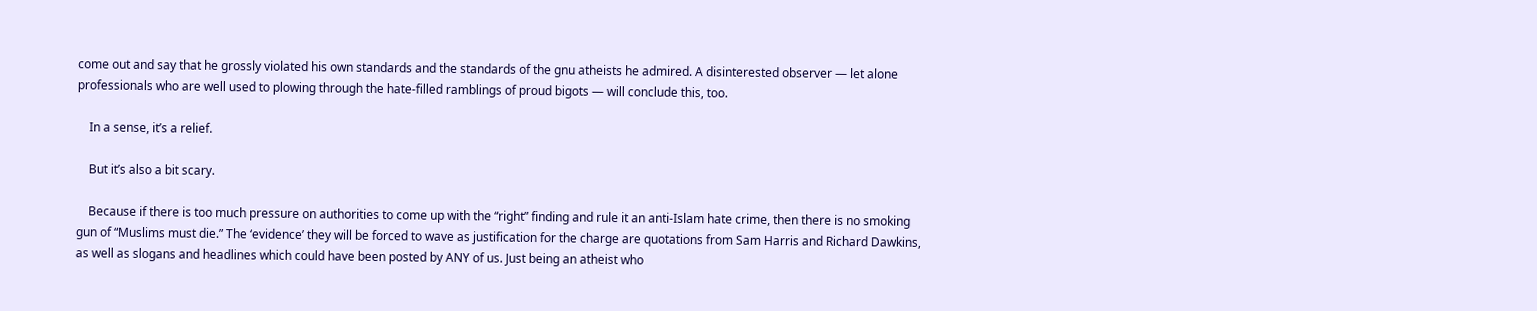come out and say that he grossly violated his own standards and the standards of the gnu atheists he admired. A disinterested observer — let alone professionals who are well used to plowing through the hate-filled ramblings of proud bigots — will conclude this, too.

    In a sense, it’s a relief.

    But it’s also a bit scary.

    Because if there is too much pressure on authorities to come up with the “right” finding and rule it an anti-Islam hate crime, then there is no smoking gun of “Muslims must die.” The ‘evidence’ they will be forced to wave as justification for the charge are quotations from Sam Harris and Richard Dawkins, as well as slogans and headlines which could have been posted by ANY of us. Just being an atheist who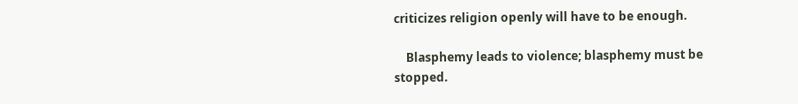criticizes religion openly will have to be enough.

    Blasphemy leads to violence; blasphemy must be stopped.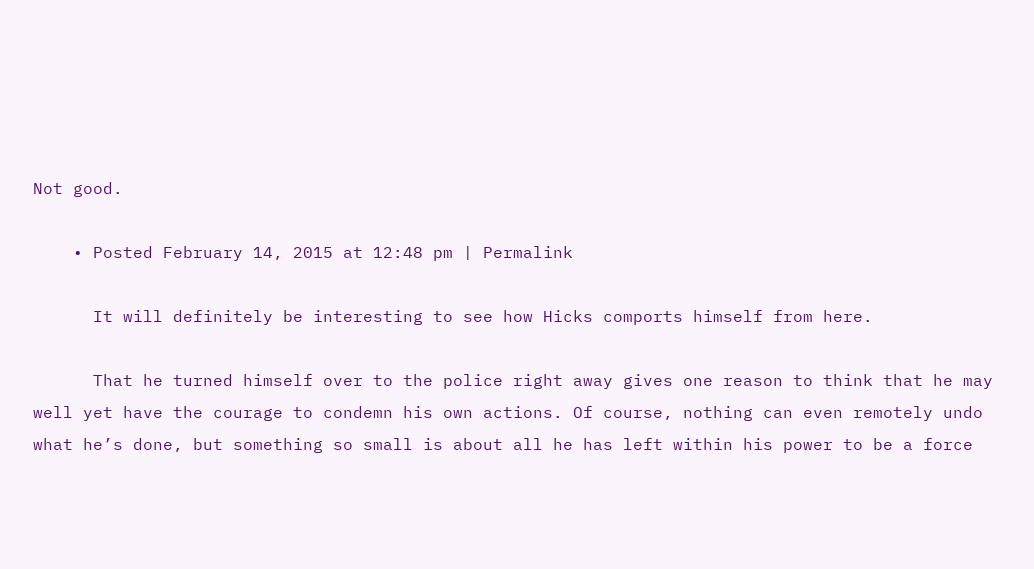Not good.

    • Posted February 14, 2015 at 12:48 pm | Permalink

      It will definitely be interesting to see how Hicks comports himself from here.

      That he turned himself over to the police right away gives one reason to think that he may well yet have the courage to condemn his own actions. Of course, nothing can even remotely undo what he’s done, but something so small is about all he has left within his power to be a force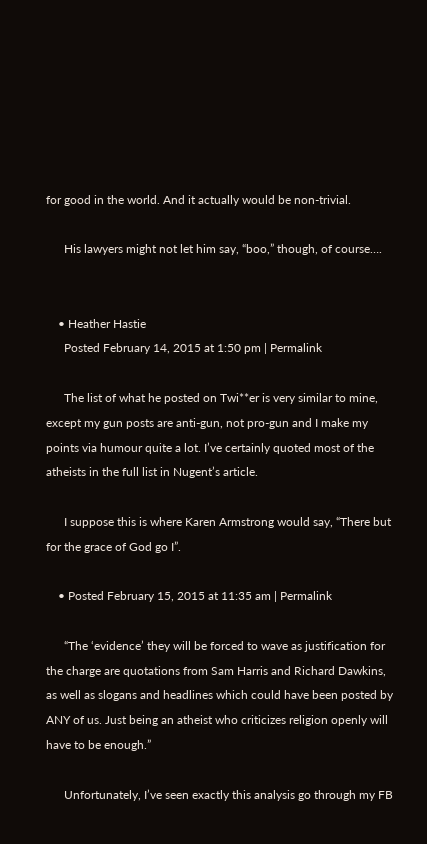for good in the world. And it actually would be non-trivial.

      His lawyers might not let him say, “boo,” though, of course….


    • Heather Hastie
      Posted February 14, 2015 at 1:50 pm | Permalink

      The list of what he posted on Twi**er is very similar to mine, except my gun posts are anti-gun, not pro-gun and I make my points via humour quite a lot. I’ve certainly quoted most of the atheists in the full list in Nugent’s article.

      I suppose this is where Karen Armstrong would say, “There but for the grace of God go I”.

    • Posted February 15, 2015 at 11:35 am | Permalink

      “The ‘evidence’ they will be forced to wave as justification for the charge are quotations from Sam Harris and Richard Dawkins, as well as slogans and headlines which could have been posted by ANY of us. Just being an atheist who criticizes religion openly will have to be enough.”

      Unfortunately, I’ve seen exactly this analysis go through my FB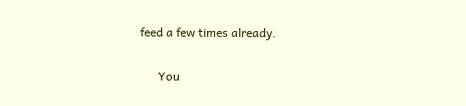feed a few times already.

      You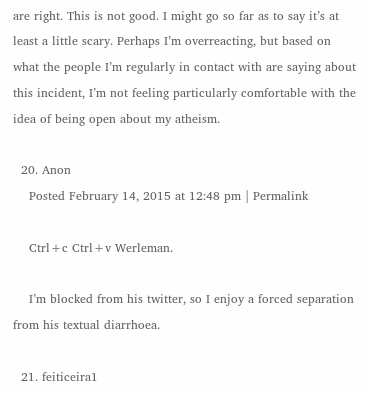are right. This is not good. I might go so far as to say it’s at least a little scary. Perhaps I’m overreacting, but based on what the people I’m regularly in contact with are saying about this incident, I’m not feeling particularly comfortable with the idea of being open about my atheism.

  20. Anon
    Posted February 14, 2015 at 12:48 pm | Permalink

    Ctrl+c Ctrl+v Werleman.

    I’m blocked from his twitter, so I enjoy a forced separation from his textual diarrhoea.

  21. feiticeira1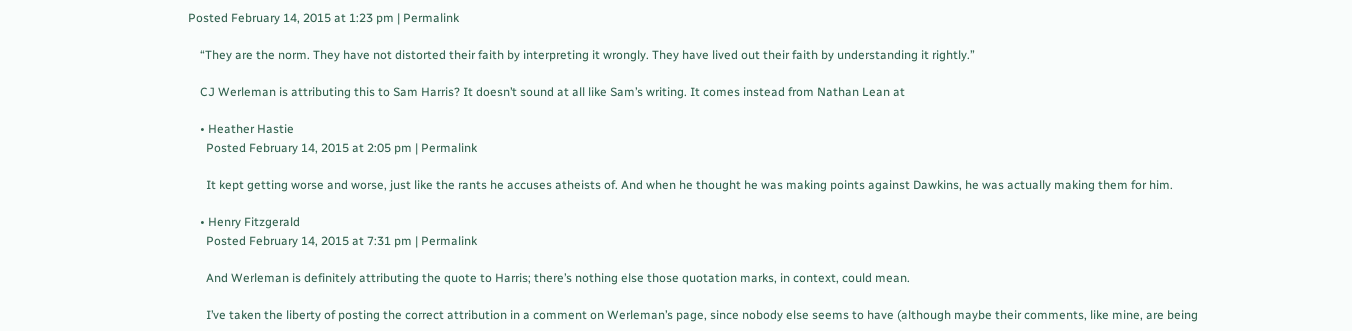Posted February 14, 2015 at 1:23 pm | Permalink

    “They are the norm. They have not distorted their faith by interpreting it wrongly. They have lived out their faith by understanding it rightly.”

    CJ Werleman is attributing this to Sam Harris? It doesn’t sound at all like Sam’s writing. It comes instead from Nathan Lean at

    • Heather Hastie
      Posted February 14, 2015 at 2:05 pm | Permalink

      It kept getting worse and worse, just like the rants he accuses atheists of. And when he thought he was making points against Dawkins, he was actually making them for him.

    • Henry Fitzgerald
      Posted February 14, 2015 at 7:31 pm | Permalink

      And Werleman is definitely attributing the quote to Harris; there’s nothing else those quotation marks, in context, could mean.

      I’ve taken the liberty of posting the correct attribution in a comment on Werleman’s page, since nobody else seems to have (although maybe their comments, like mine, are being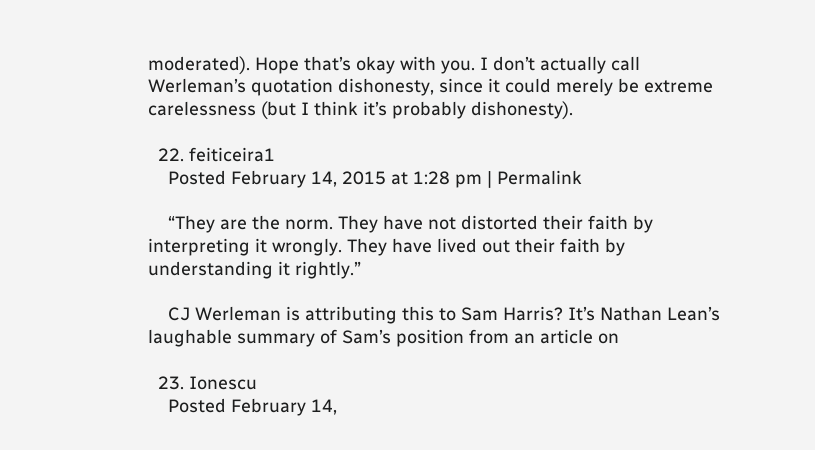moderated). Hope that’s okay with you. I don’t actually call Werleman’s quotation dishonesty, since it could merely be extreme carelessness (but I think it’s probably dishonesty).

  22. feiticeira1
    Posted February 14, 2015 at 1:28 pm | Permalink

    “They are the norm. They have not distorted their faith by interpreting it wrongly. They have lived out their faith by understanding it rightly.”

    CJ Werleman is attributing this to Sam Harris? It’s Nathan Lean’s laughable summary of Sam’s position from an article on

  23. Ionescu
    Posted February 14,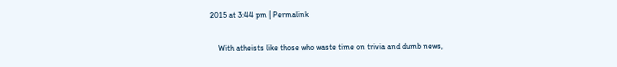2015 at 3:44 pm | Permalink

    With atheists like those who waste time on trivia and dumb news,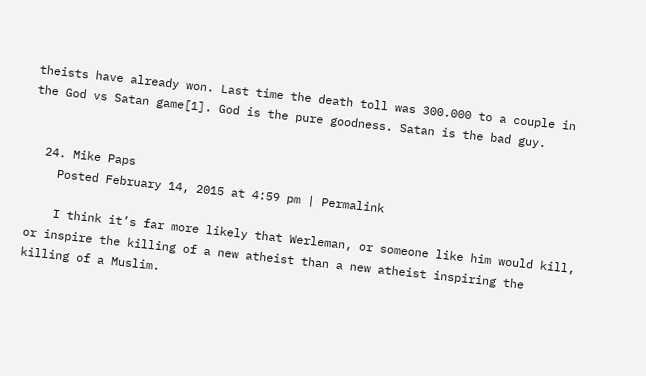theists have already won. Last time the death toll was 300.000 to a couple in the God vs Satan game[1]. God is the pure goodness. Satan is the bad guy.


  24. Mike Paps
    Posted February 14, 2015 at 4:59 pm | Permalink

    I think it’s far more likely that Werleman, or someone like him would kill, or inspire the killing of a new atheist than a new atheist inspiring the killing of a Muslim.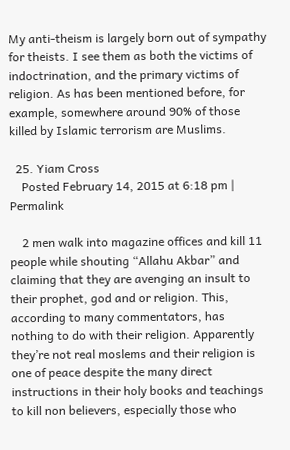My anti-theism is largely born out of sympathy for theists. I see them as both the victims of indoctrination, and the primary victims of religion. As has been mentioned before, for example, somewhere around 90% of those killed by Islamic terrorism are Muslims.

  25. Yiam Cross
    Posted February 14, 2015 at 6:18 pm | Permalink

    2 men walk into magazine offices and kill 11 people while shouting “Allahu Akbar” and claiming that they are avenging an insult to their prophet, god and or religion. This, according to many commentators, has nothing to do with their religion. Apparently they’re not real moslems and their religion is one of peace despite the many direct instructions in their holy books and teachings to kill non believers, especially those who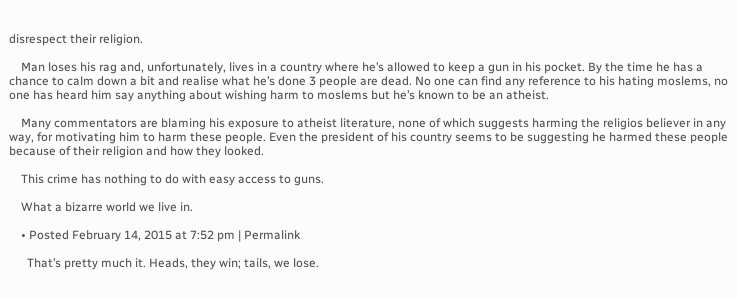disrespect their religion.

    Man loses his rag and, unfortunately, lives in a country where he’s allowed to keep a gun in his pocket. By the time he has a chance to calm down a bit and realise what he’s done 3 people are dead. No one can find any reference to his hating moslems, no one has heard him say anything about wishing harm to moslems but he’s known to be an atheist.

    Many commentators are blaming his exposure to atheist literature, none of which suggests harming the religios believer in any way, for motivating him to harm these people. Even the president of his country seems to be suggesting he harmed these people because of their religion and how they looked.

    This crime has nothing to do with easy access to guns.

    What a bizarre world we live in.

    • Posted February 14, 2015 at 7:52 pm | Permalink

      That’s pretty much it. Heads, they win; tails, we lose.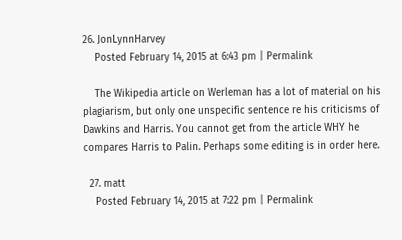26. JonLynnHarvey
    Posted February 14, 2015 at 6:43 pm | Permalink

    The Wikipedia article on Werleman has a lot of material on his plagiarism, but only one unspecific sentence re his criticisms of Dawkins and Harris. You cannot get from the article WHY he compares Harris to Palin. Perhaps some editing is in order here.

  27. matt
    Posted February 14, 2015 at 7:22 pm | Permalink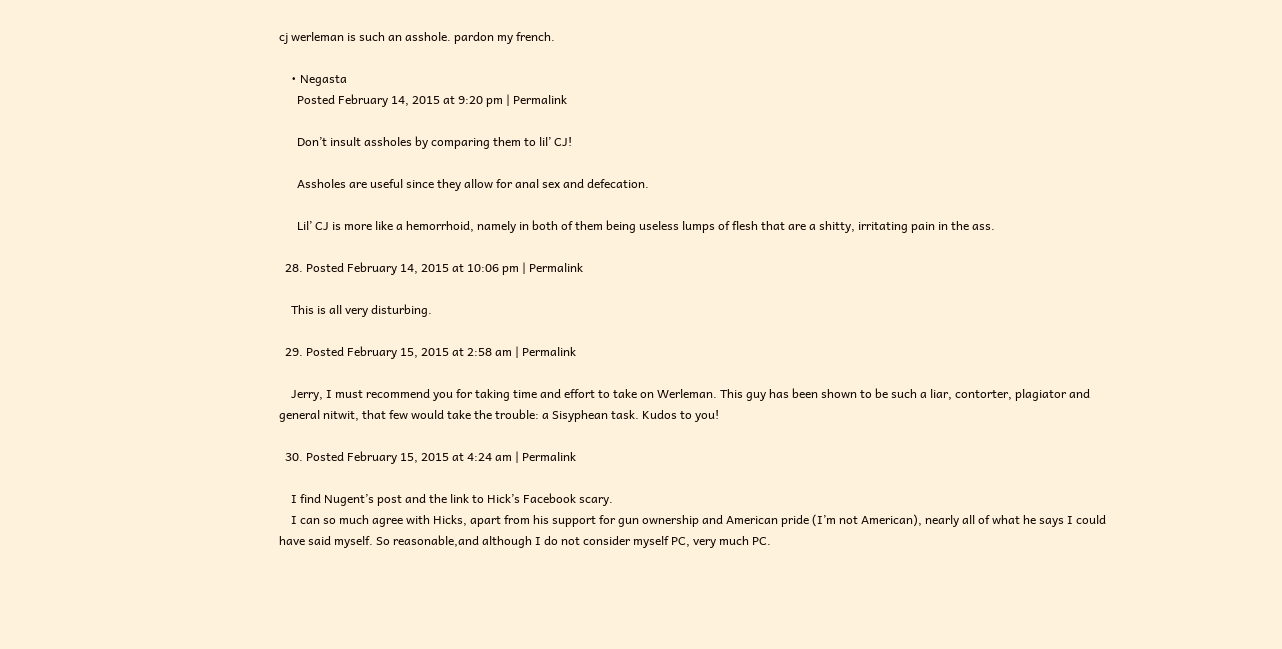cj werleman is such an asshole. pardon my french.

    • Negasta
      Posted February 14, 2015 at 9:20 pm | Permalink

      Don’t insult assholes by comparing them to lil’ CJ!

      Assholes are useful since they allow for anal sex and defecation.

      Lil’ CJ is more like a hemorrhoid, namely in both of them being useless lumps of flesh that are a shitty, irritating pain in the ass.

  28. Posted February 14, 2015 at 10:06 pm | Permalink

    This is all very disturbing.

  29. Posted February 15, 2015 at 2:58 am | Permalink

    Jerry, I must recommend you for taking time and effort to take on Werleman. This guy has been shown to be such a liar, contorter, plagiator and general nitwit, that few would take the trouble: a Sisyphean task. Kudos to you!

  30. Posted February 15, 2015 at 4:24 am | Permalink

    I find Nugent’s post and the link to Hick’s Facebook scary.
    I can so much agree with Hicks, apart from his support for gun ownership and American pride (I’m not American), nearly all of what he says I could have said myself. So reasonable,and although I do not consider myself PC, very much PC.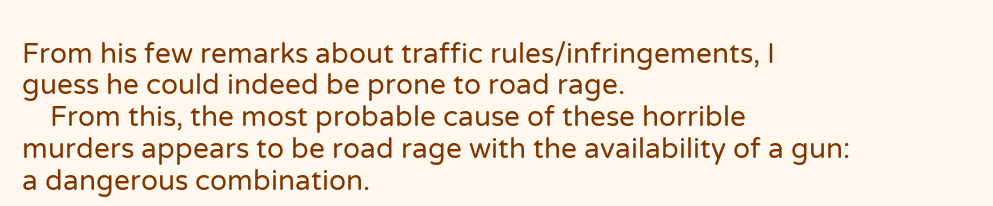From his few remarks about traffic rules/infringements, I guess he could indeed be prone to road rage.
    From this, the most probable cause of these horrible murders appears to be road rage with the availability of a gun: a dangerous combination.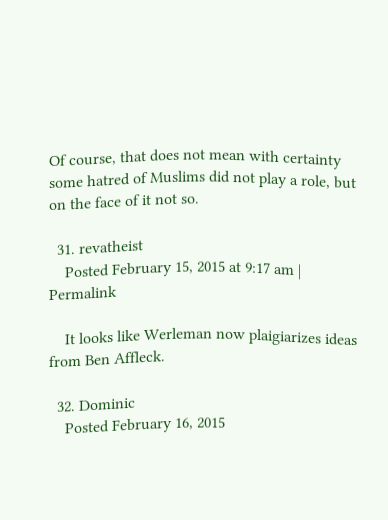Of course, that does not mean with certainty some hatred of Muslims did not play a role, but on the face of it not so.

  31. revatheist
    Posted February 15, 2015 at 9:17 am | Permalink

    It looks like Werleman now plaigiarizes ideas from Ben Affleck.

  32. Dominic
    Posted February 16, 2015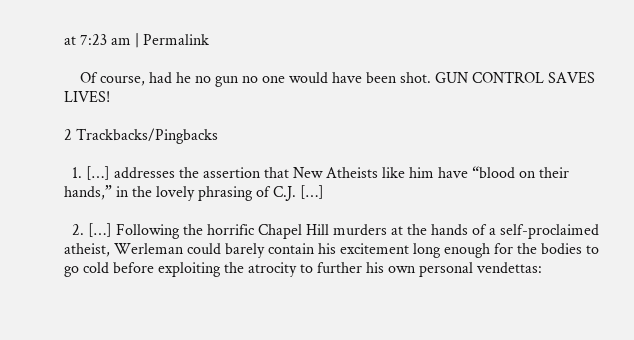at 7:23 am | Permalink

    Of course, had he no gun no one would have been shot. GUN CONTROL SAVES LIVES!

2 Trackbacks/Pingbacks

  1. […] addresses the assertion that New Atheists like him have “blood on their hands,” in the lovely phrasing of C.J. […]

  2. […] Following the horrific Chapel Hill murders at the hands of a self-proclaimed atheist, Werleman could barely contain his excitement long enough for the bodies to go cold before exploiting the atrocity to further his own personal vendettas: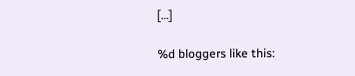[…]

%d bloggers like this: